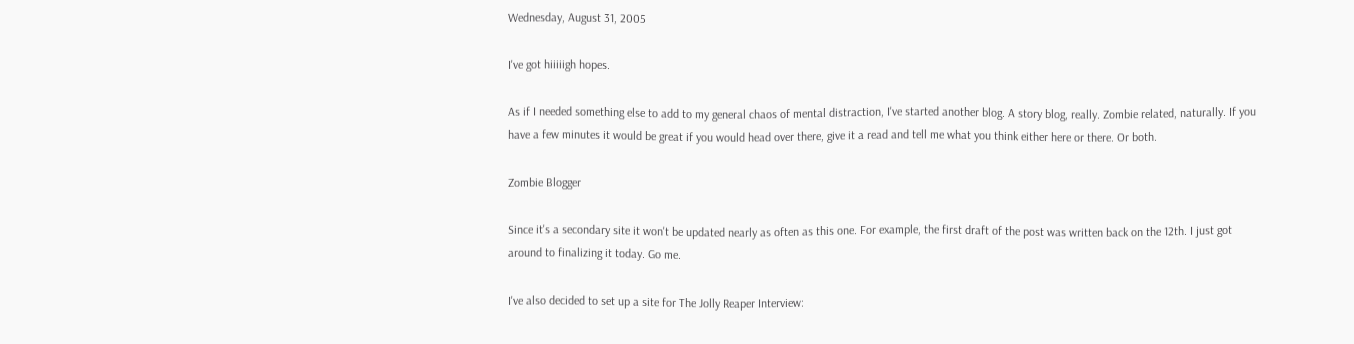Wednesday, August 31, 2005

I've got hiiiiigh hopes.

As if I needed something else to add to my general chaos of mental distraction, I've started another blog. A story blog, really. Zombie related, naturally. If you have a few minutes it would be great if you would head over there, give it a read and tell me what you think either here or there. Or both.

Zombie Blogger

Since it's a secondary site it won't be updated nearly as often as this one. For example, the first draft of the post was written back on the 12th. I just got around to finalizing it today. Go me.

I've also decided to set up a site for The Jolly Reaper Interview: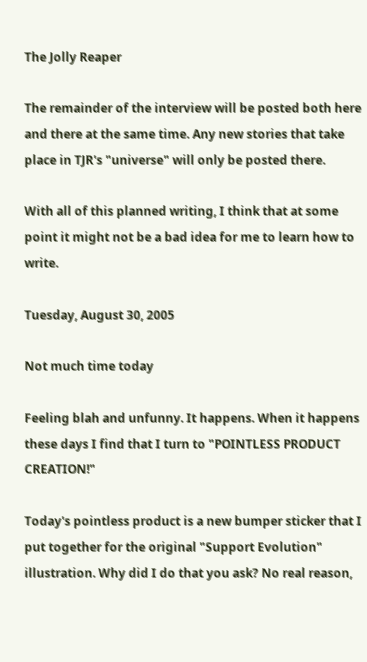The Jolly Reaper

The remainder of the interview will be posted both here and there at the same time. Any new stories that take place in TJR's "universe" will only be posted there.

With all of this planned writing, I think that at some point it might not be a bad idea for me to learn how to write.

Tuesday, August 30, 2005

Not much time today

Feeling blah and unfunny. It happens. When it happens these days I find that I turn to "POINTLESS PRODUCT CREATION!"

Today's pointless product is a new bumper sticker that I put together for the original "Support Evolution" illustration. Why did I do that you ask? No real reason,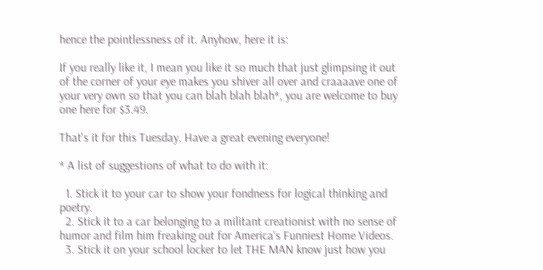hence the pointlessness of it. Anyhow, here it is:

If you really like it, I mean you like it so much that just glimpsing it out of the corner of your eye makes you shiver all over and craaaave one of your very own so that you can blah blah blah*, you are welcome to buy one here for $3.49.

That's it for this Tuesday. Have a great evening everyone!

* A list of suggestions of what to do with it:

  1. Stick it to your car to show your fondness for logical thinking and poetry.
  2. Stick it to a car belonging to a militant creationist with no sense of humor and film him freaking out for America's Funniest Home Videos.
  3. Stick it on your school locker to let THE MAN know just how you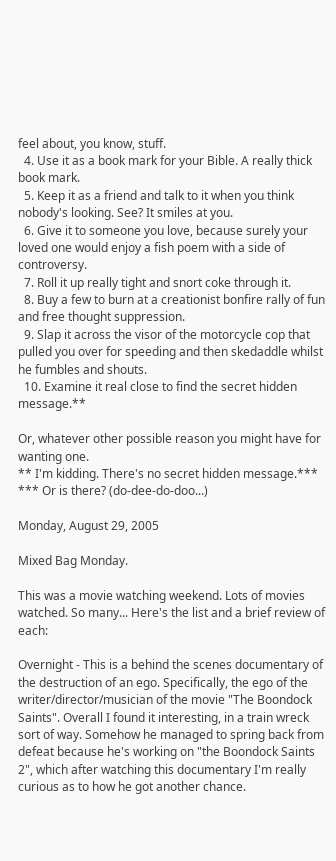feel about, you know, stuff.
  4. Use it as a book mark for your Bible. A really thick book mark.
  5. Keep it as a friend and talk to it when you think nobody's looking. See? It smiles at you.
  6. Give it to someone you love, because surely your loved one would enjoy a fish poem with a side of controversy.
  7. Roll it up really tight and snort coke through it.
  8. Buy a few to burn at a creationist bonfire rally of fun and free thought suppression.
  9. Slap it across the visor of the motorcycle cop that pulled you over for speeding and then skedaddle whilst he fumbles and shouts.
  10. Examine it real close to find the secret hidden message.**

Or, whatever other possible reason you might have for wanting one.
** I'm kidding. There's no secret hidden message.***
*** Or is there? (do-dee-do-doo...)

Monday, August 29, 2005

Mixed Bag Monday.

This was a movie watching weekend. Lots of movies watched. So many... Here's the list and a brief review of each:

Overnight - This is a behind the scenes documentary of the destruction of an ego. Specifically, the ego of the writer/director/musician of the movie "The Boondock Saints". Overall I found it interesting, in a train wreck sort of way. Somehow he managed to spring back from defeat because he's working on "the Boondock Saints 2", which after watching this documentary I'm really curious as to how he got another chance.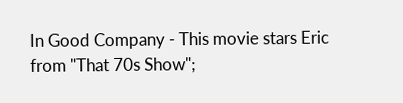In Good Company - This movie stars Eric from "That 70s Show";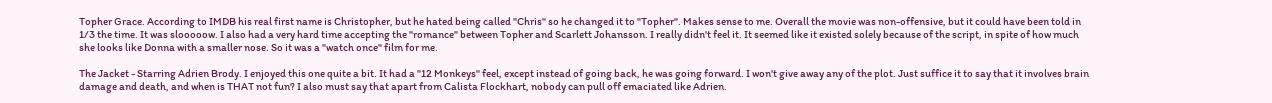Topher Grace. According to IMDB his real first name is Christopher, but he hated being called "Chris" so he changed it to "Topher". Makes sense to me. Overall the movie was non-offensive, but it could have been told in 1/3 the time. It was slooooow. I also had a very hard time accepting the "romance" between Topher and Scarlett Johansson. I really didn't feel it. It seemed like it existed solely because of the script, in spite of how much she looks like Donna with a smaller nose. So it was a "watch once" film for me.

The Jacket - Starring Adrien Brody. I enjoyed this one quite a bit. It had a "12 Monkeys" feel, except instead of going back, he was going forward. I won't give away any of the plot. Just suffice it to say that it involves brain damage and death, and when is THAT not fun? I also must say that apart from Calista Flockhart, nobody can pull off emaciated like Adrien.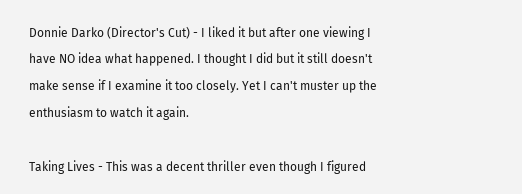Donnie Darko (Director's Cut) - I liked it but after one viewing I have NO idea what happened. I thought I did but it still doesn't make sense if I examine it too closely. Yet I can't muster up the enthusiasm to watch it again.

Taking Lives - This was a decent thriller even though I figured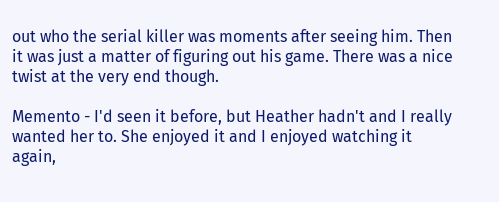out who the serial killer was moments after seeing him. Then it was just a matter of figuring out his game. There was a nice twist at the very end though.

Memento - I'd seen it before, but Heather hadn't and I really wanted her to. She enjoyed it and I enjoyed watching it again,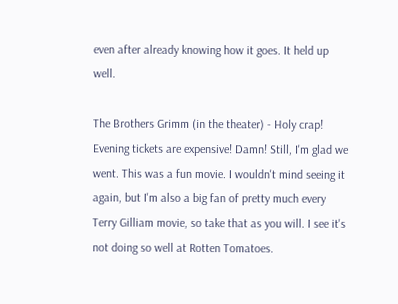even after already knowing how it goes. It held up well.

The Brothers Grimm (in the theater) - Holy crap! Evening tickets are expensive! Damn! Still, I'm glad we went. This was a fun movie. I wouldn't mind seeing it again, but I'm also a big fan of pretty much every Terry Gilliam movie, so take that as you will. I see it's not doing so well at Rotten Tomatoes.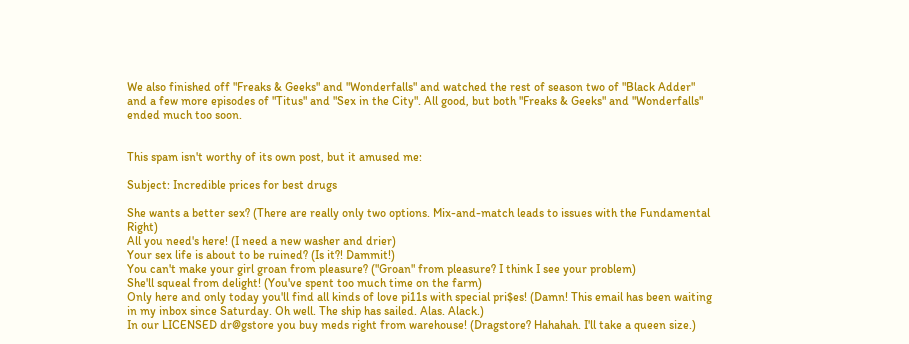We also finished off "Freaks & Geeks" and "Wonderfalls" and watched the rest of season two of "Black Adder" and a few more episodes of "Titus" and "Sex in the City". All good, but both "Freaks & Geeks" and "Wonderfalls" ended much too soon.


This spam isn't worthy of its own post, but it amused me:

Subject: Incredible prices for best drugs

She wants a better sex? (There are really only two options. Mix-and-match leads to issues with the Fundamental Right)
All you need's here! (I need a new washer and drier)
Your sex life is about to be ruined? (Is it?! Dammit!)
You can't make your girl groan from pleasure? ("Groan" from pleasure? I think I see your problem)
She'll squeal from delight! (You've spent too much time on the farm)
Only here and only today you'll find all kinds of love pi11s with special pri$es! (Damn! This email has been waiting in my inbox since Saturday. Oh well. The ship has sailed. Alas. Alack.)
In our LICENSED dr@gstore you buy meds right from warehouse! (Dragstore? Hahahah. I'll take a queen size.)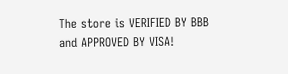The store is VERIFIED BY BBB and APPROVED BY VISA!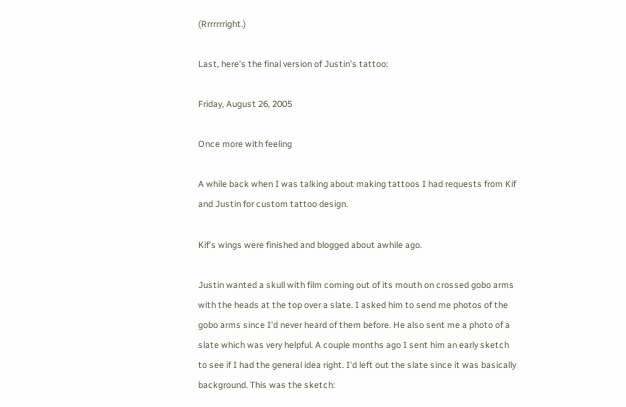(Rrrrrrright.)

Last, here's the final version of Justin's tattoo:

Friday, August 26, 2005

Once more with feeling

A while back when I was talking about making tattoos I had requests from Kif and Justin for custom tattoo design.

Kif's wings were finished and blogged about awhile ago.

Justin wanted a skull with film coming out of its mouth on crossed gobo arms with the heads at the top over a slate. I asked him to send me photos of the gobo arms since I'd never heard of them before. He also sent me a photo of a slate which was very helpful. A couple months ago I sent him an early sketch to see if I had the general idea right. I'd left out the slate since it was basically background. This was the sketch: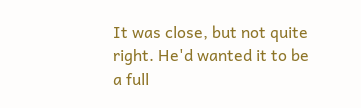It was close, but not quite right. He'd wanted it to be a full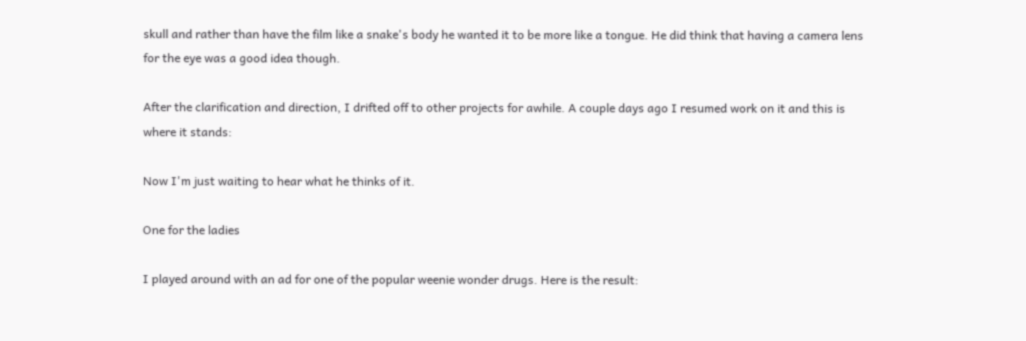skull and rather than have the film like a snake's body he wanted it to be more like a tongue. He did think that having a camera lens for the eye was a good idea though.

After the clarification and direction, I drifted off to other projects for awhile. A couple days ago I resumed work on it and this is where it stands:

Now I'm just waiting to hear what he thinks of it.

One for the ladies

I played around with an ad for one of the popular weenie wonder drugs. Here is the result: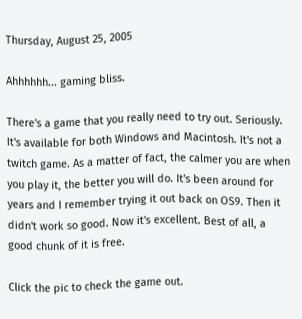Thursday, August 25, 2005

Ahhhhhh... gaming bliss.

There's a game that you really need to try out. Seriously. It's available for both Windows and Macintosh. It's not a twitch game. As a matter of fact, the calmer you are when you play it, the better you will do. It's been around for years and I remember trying it out back on OS9. Then it didn't work so good. Now it's excellent. Best of all, a good chunk of it is free.

Click the pic to check the game out.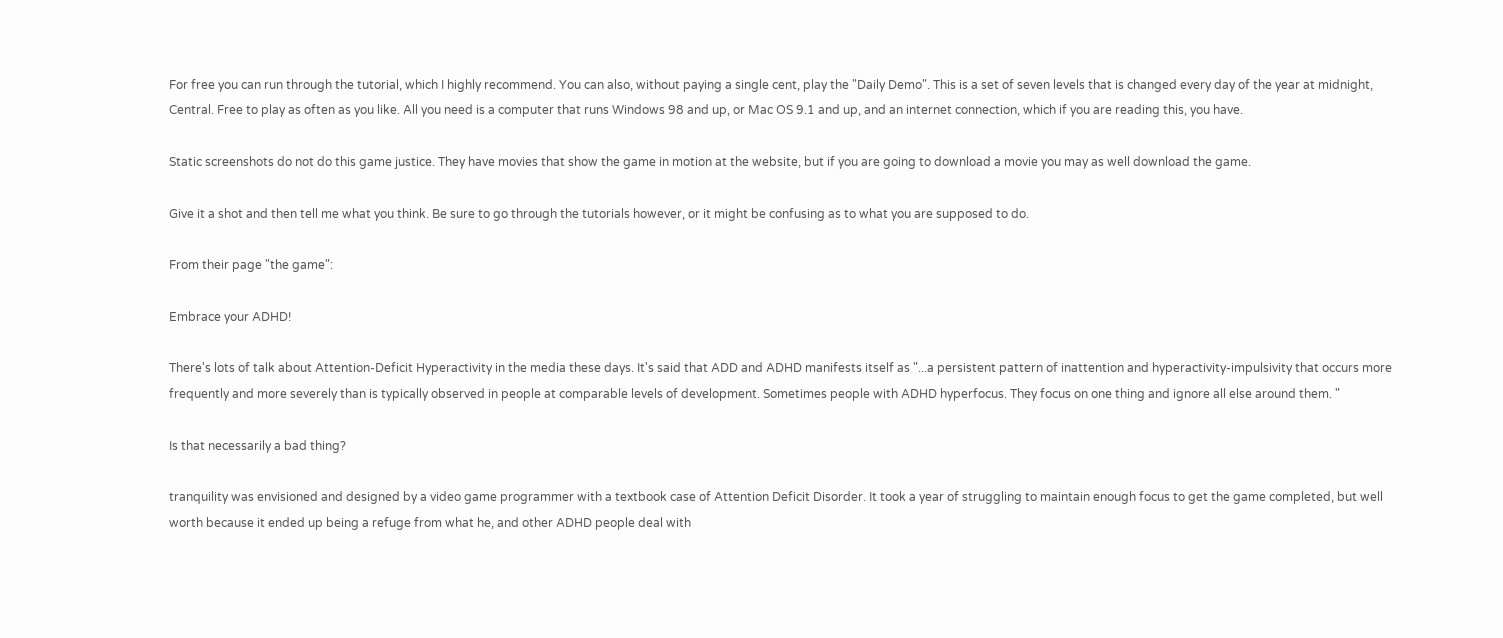For free you can run through the tutorial, which I highly recommend. You can also, without paying a single cent, play the "Daily Demo". This is a set of seven levels that is changed every day of the year at midnight, Central. Free to play as often as you like. All you need is a computer that runs Windows 98 and up, or Mac OS 9.1 and up, and an internet connection, which if you are reading this, you have.

Static screenshots do not do this game justice. They have movies that show the game in motion at the website, but if you are going to download a movie you may as well download the game.

Give it a shot and then tell me what you think. Be sure to go through the tutorials however, or it might be confusing as to what you are supposed to do.

From their page "the game":

Embrace your ADHD!

There's lots of talk about Attention-Deficit Hyperactivity in the media these days. It's said that ADD and ADHD manifests itself as "...a persistent pattern of inattention and hyperactivity-impulsivity that occurs more frequently and more severely than is typically observed in people at comparable levels of development. Sometimes people with ADHD hyperfocus. They focus on one thing and ignore all else around them. "

Is that necessarily a bad thing?

tranquility was envisioned and designed by a video game programmer with a textbook case of Attention Deficit Disorder. It took a year of struggling to maintain enough focus to get the game completed, but well worth because it ended up being a refuge from what he, and other ADHD people deal with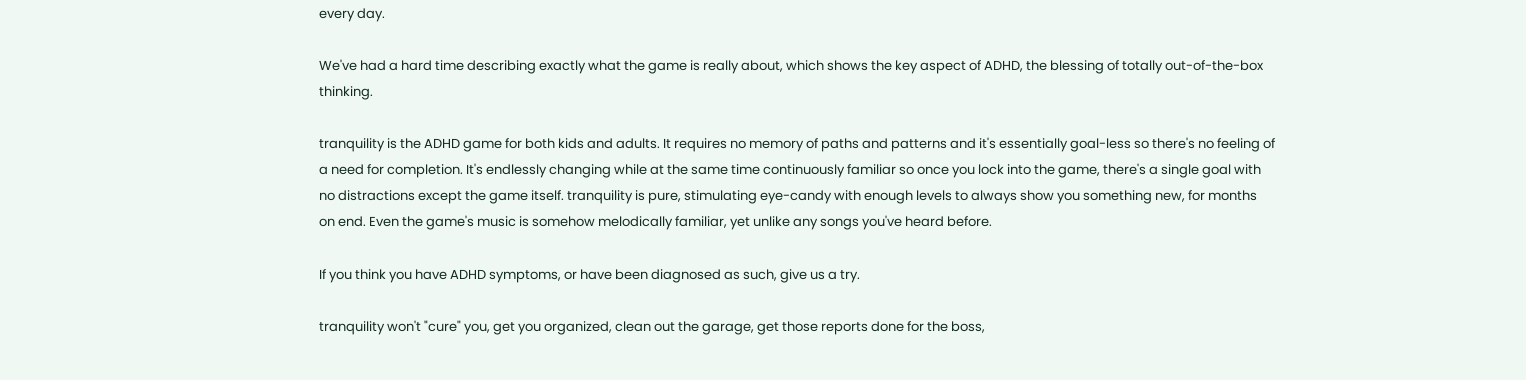every day.

We've had a hard time describing exactly what the game is really about, which shows the key aspect of ADHD, the blessing of totally out-of-the-box thinking.

tranquility is the ADHD game for both kids and adults. It requires no memory of paths and patterns and it's essentially goal-less so there's no feeling of a need for completion. It's endlessly changing while at the same time continuously familiar so once you lock into the game, there's a single goal with no distractions except the game itself. tranquility is pure, stimulating eye-candy with enough levels to always show you something new, for months on end. Even the game's music is somehow melodically familiar, yet unlike any songs you've heard before.

If you think you have ADHD symptoms, or have been diagnosed as such, give us a try.

tranquility won't "cure" you, get you organized, clean out the garage, get those reports done for the boss,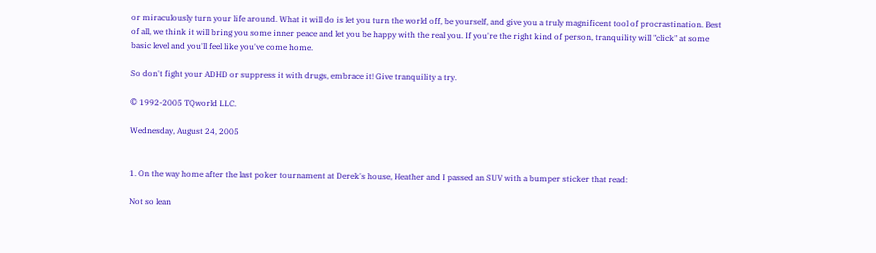or miraculously turn your life around. What it will do is let you turn the world off, be yourself, and give you a truly magnificent tool of procrastination. Best of all, we think it will bring you some inner peace and let you be happy with the real you. If you're the right kind of person, tranquility will "click" at some basic level and you'll feel like you've come home.

So don't fight your ADHD or suppress it with drugs, embrace it! Give tranquility a try.

© 1992-2005 TQworld LLC.

Wednesday, August 24, 2005


1. On the way home after the last poker tournament at Derek's house, Heather and I passed an SUV with a bumper sticker that read:

Not so lean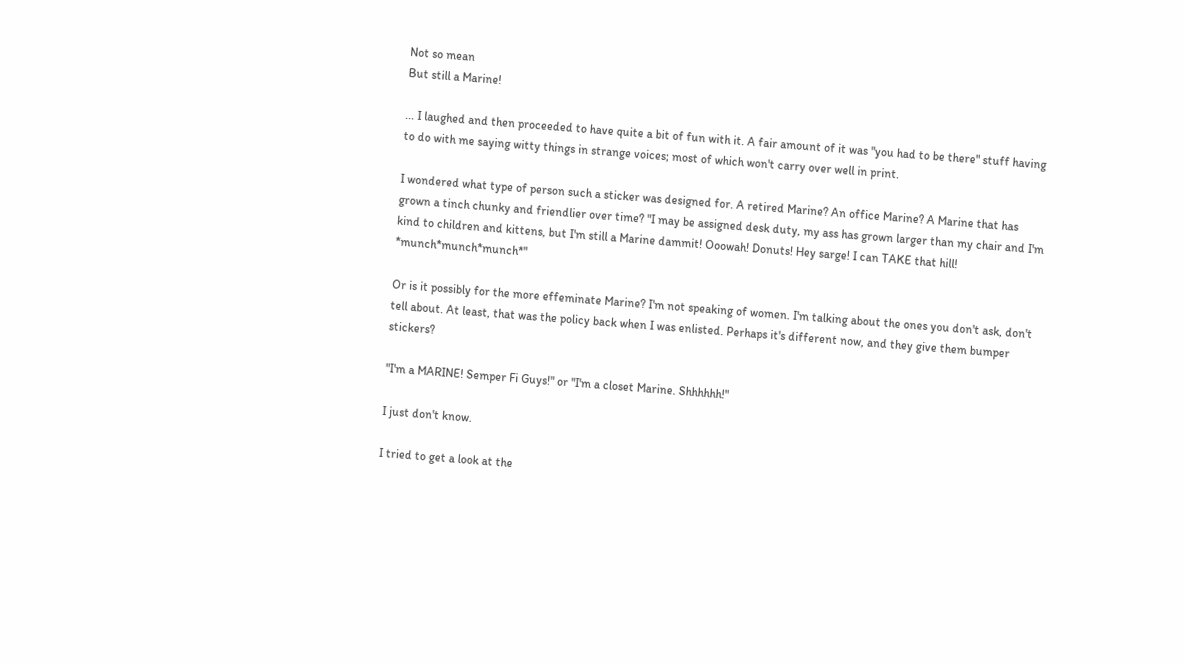Not so mean
But still a Marine!

... I laughed and then proceeded to have quite a bit of fun with it. A fair amount of it was "you had to be there" stuff having to do with me saying witty things in strange voices; most of which won't carry over well in print.

I wondered what type of person such a sticker was designed for. A retired Marine? An office Marine? A Marine that has grown a tinch chunky and friendlier over time? "I may be assigned desk duty, my ass has grown larger than my chair and I'm kind to children and kittens, but I'm still a Marine dammit! Ooowah! Donuts! Hey sarge! I can TAKE that hill! *munch*munch*munch*"

Or is it possibly for the more effeminate Marine? I'm not speaking of women. I'm talking about the ones you don't ask, don't tell about. At least, that was the policy back when I was enlisted. Perhaps it's different now, and they give them bumper stickers?

"I'm a MARINE! Semper Fi Guys!" or "I'm a closet Marine. Shhhhhh!"

I just don't know.

I tried to get a look at the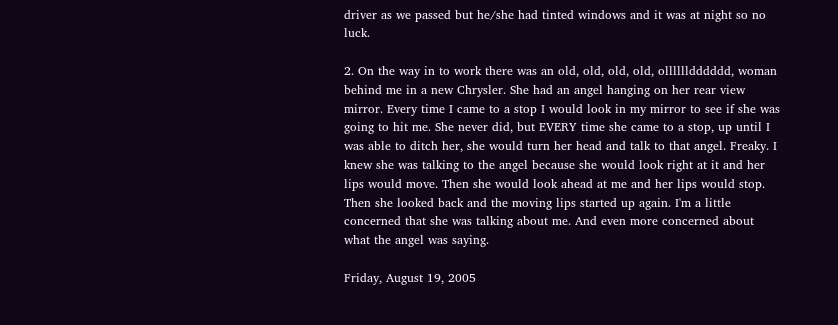driver as we passed but he/she had tinted windows and it was at night so no luck.

2. On the way in to work there was an old, old, old, old, olllllldddddd, woman behind me in a new Chrysler. She had an angel hanging on her rear view mirror. Every time I came to a stop I would look in my mirror to see if she was going to hit me. She never did, but EVERY time she came to a stop, up until I was able to ditch her, she would turn her head and talk to that angel. Freaky. I knew she was talking to the angel because she would look right at it and her lips would move. Then she would look ahead at me and her lips would stop. Then she looked back and the moving lips started up again. I'm a little concerned that she was talking about me. And even more concerned about what the angel was saying.

Friday, August 19, 2005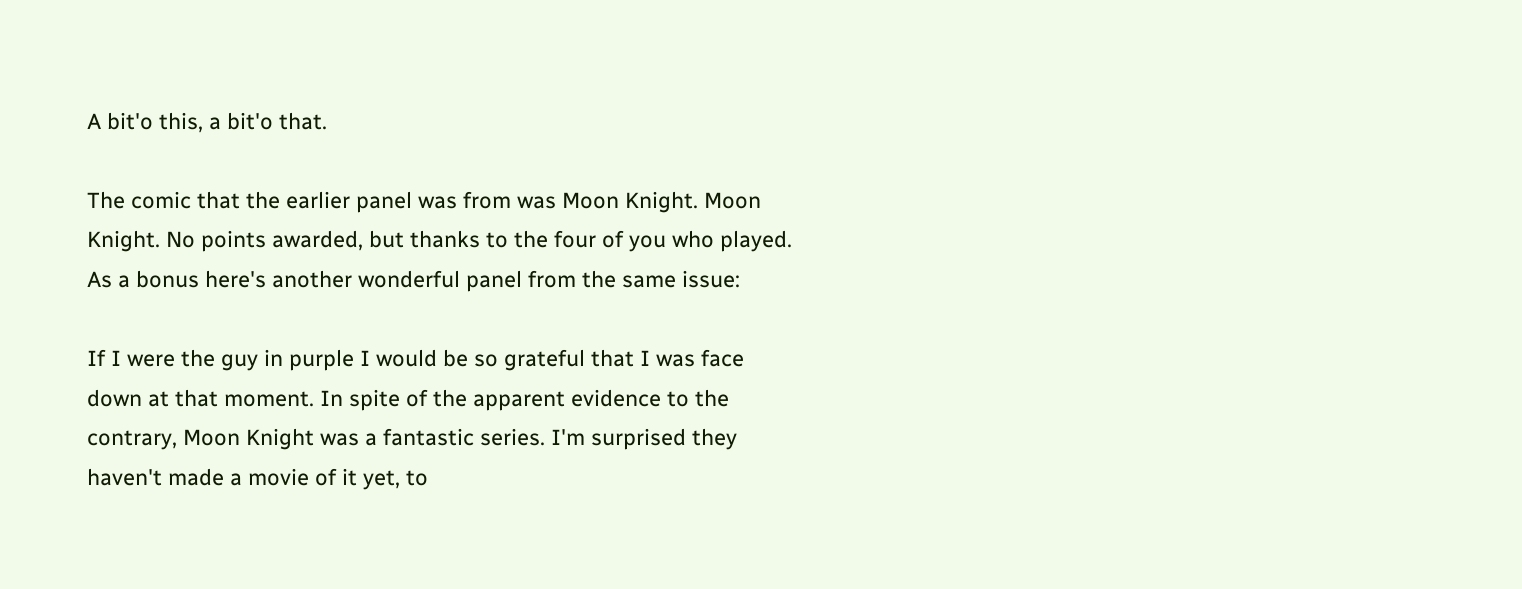A bit'o this, a bit'o that.

The comic that the earlier panel was from was Moon Knight. Moon Knight. No points awarded, but thanks to the four of you who played. As a bonus here's another wonderful panel from the same issue:

If I were the guy in purple I would be so grateful that I was face down at that moment. In spite of the apparent evidence to the contrary, Moon Knight was a fantastic series. I'm surprised they haven't made a movie of it yet, to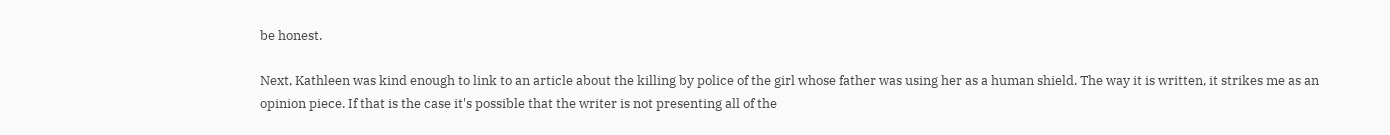be honest.

Next, Kathleen was kind enough to link to an article about the killing by police of the girl whose father was using her as a human shield. The way it is written, it strikes me as an opinion piece. If that is the case it's possible that the writer is not presenting all of the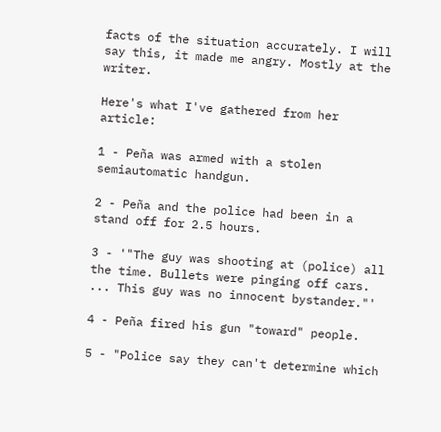facts of the situation accurately. I will say this, it made me angry. Mostly at the writer.

Here's what I've gathered from her article:

1 - Peña was armed with a stolen semiautomatic handgun.

2 - Peña and the police had been in a stand off for 2.5 hours.

3 - '"The guy was shooting at (police) all the time. Bullets were pinging off cars. ... This guy was no innocent bystander."'

4 - Peña fired his gun "toward" people.

5 - "Police say they can't determine which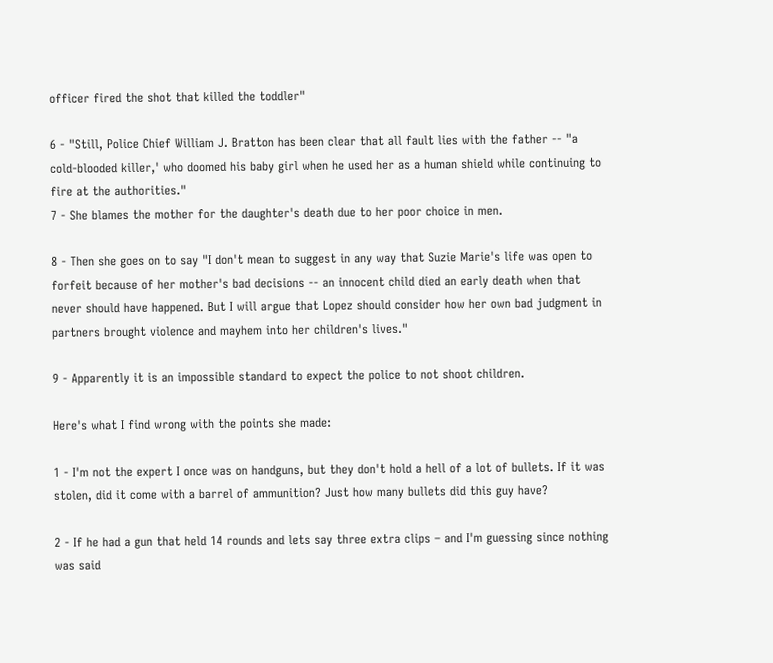officer fired the shot that killed the toddler"

6 - "Still, Police Chief William J. Bratton has been clear that all fault lies with the father -- "a cold-blooded killer,' who doomed his baby girl when he used her as a human shield while continuing to fire at the authorities."
7 - She blames the mother for the daughter's death due to her poor choice in men.

8 - Then she goes on to say "I don't mean to suggest in any way that Suzie Marie's life was open to forfeit because of her mother's bad decisions -- an innocent child died an early death when that never should have happened. But I will argue that Lopez should consider how her own bad judgment in partners brought violence and mayhem into her children's lives."

9 - Apparently it is an impossible standard to expect the police to not shoot children.

Here's what I find wrong with the points she made:

1 - I'm not the expert I once was on handguns, but they don't hold a hell of a lot of bullets. If it was stolen, did it come with a barrel of ammunition? Just how many bullets did this guy have?

2 - If he had a gun that held 14 rounds and lets say three extra clips – and I'm guessing since nothing was said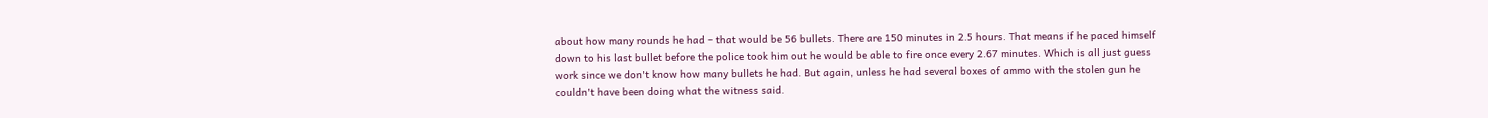about how many rounds he had – that would be 56 bullets. There are 150 minutes in 2.5 hours. That means if he paced himself down to his last bullet before the police took him out he would be able to fire once every 2.67 minutes. Which is all just guess work since we don't know how many bullets he had. But again, unless he had several boxes of ammo with the stolen gun he couldn't have been doing what the witness said.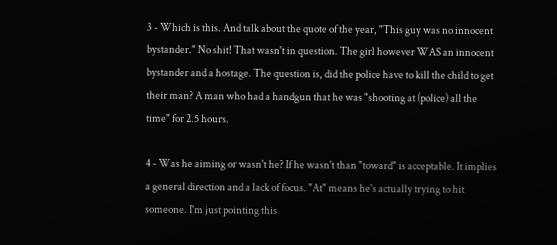3 - Which is this. And talk about the quote of the year, "This guy was no innocent bystander." No shit! That wasn't in question. The girl however WAS an innocent bystander and a hostage. The question is, did the police have to kill the child to get their man? A man who had a handgun that he was "shooting at (police) all the time" for 2.5 hours.

4 - Was he aiming or wasn't he? If he wasn't than "toward" is acceptable. It implies a general direction and a lack of focus. "At" means he's actually trying to hit someone. I'm just pointing this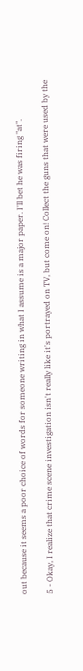out because it seems a poor choice of words for someone writing in what I assume is a major paper. I'll bet he was firing "at".

5 - Okay, I realize that crime scene investigation isn't really like it's portrayed on TV, but come on! Collect the guns that were used by the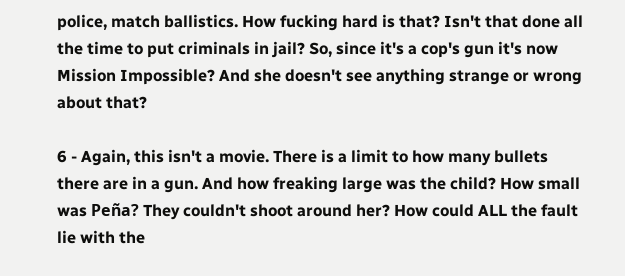police, match ballistics. How fucking hard is that? Isn't that done all the time to put criminals in jail? So, since it's a cop's gun it's now Mission Impossible? And she doesn't see anything strange or wrong about that?

6 - Again, this isn't a movie. There is a limit to how many bullets there are in a gun. And how freaking large was the child? How small was Peña? They couldn't shoot around her? How could ALL the fault lie with the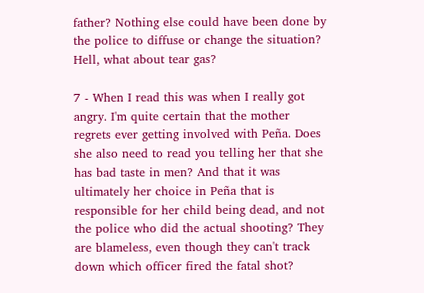father? Nothing else could have been done by the police to diffuse or change the situation? Hell, what about tear gas?

7 - When I read this was when I really got angry. I'm quite certain that the mother regrets ever getting involved with Peña. Does she also need to read you telling her that she has bad taste in men? And that it was ultimately her choice in Peña that is responsible for her child being dead, and not the police who did the actual shooting? They are blameless, even though they can't track down which officer fired the fatal shot?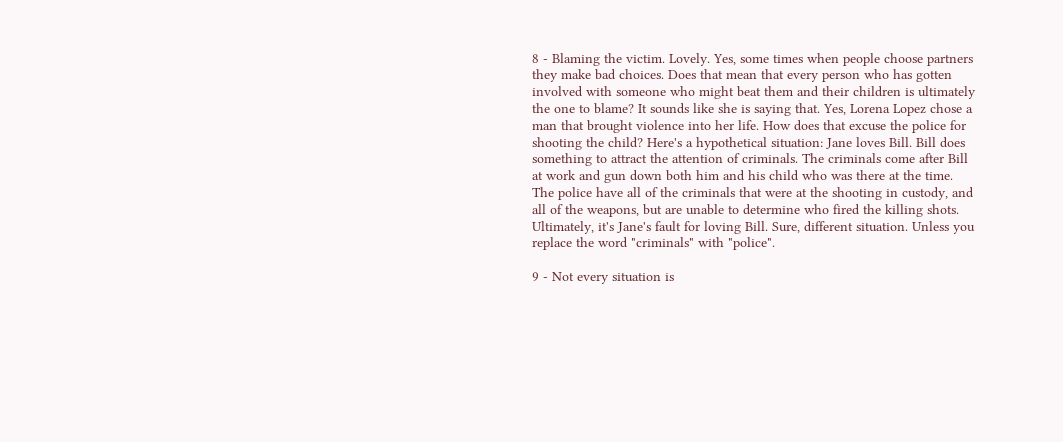8 - Blaming the victim. Lovely. Yes, some times when people choose partners they make bad choices. Does that mean that every person who has gotten involved with someone who might beat them and their children is ultimately the one to blame? It sounds like she is saying that. Yes, Lorena Lopez chose a man that brought violence into her life. How does that excuse the police for shooting the child? Here's a hypothetical situation: Jane loves Bill. Bill does something to attract the attention of criminals. The criminals come after Bill at work and gun down both him and his child who was there at the time. The police have all of the criminals that were at the shooting in custody, and all of the weapons, but are unable to determine who fired the killing shots. Ultimately, it's Jane's fault for loving Bill. Sure, different situation. Unless you replace the word "criminals" with "police".

9 - Not every situation is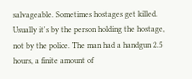salvageable. Sometimes hostages get killed. Usually it's by the person holding the hostage, not by the police. The man had a handgun 2.5 hours, a finite amount of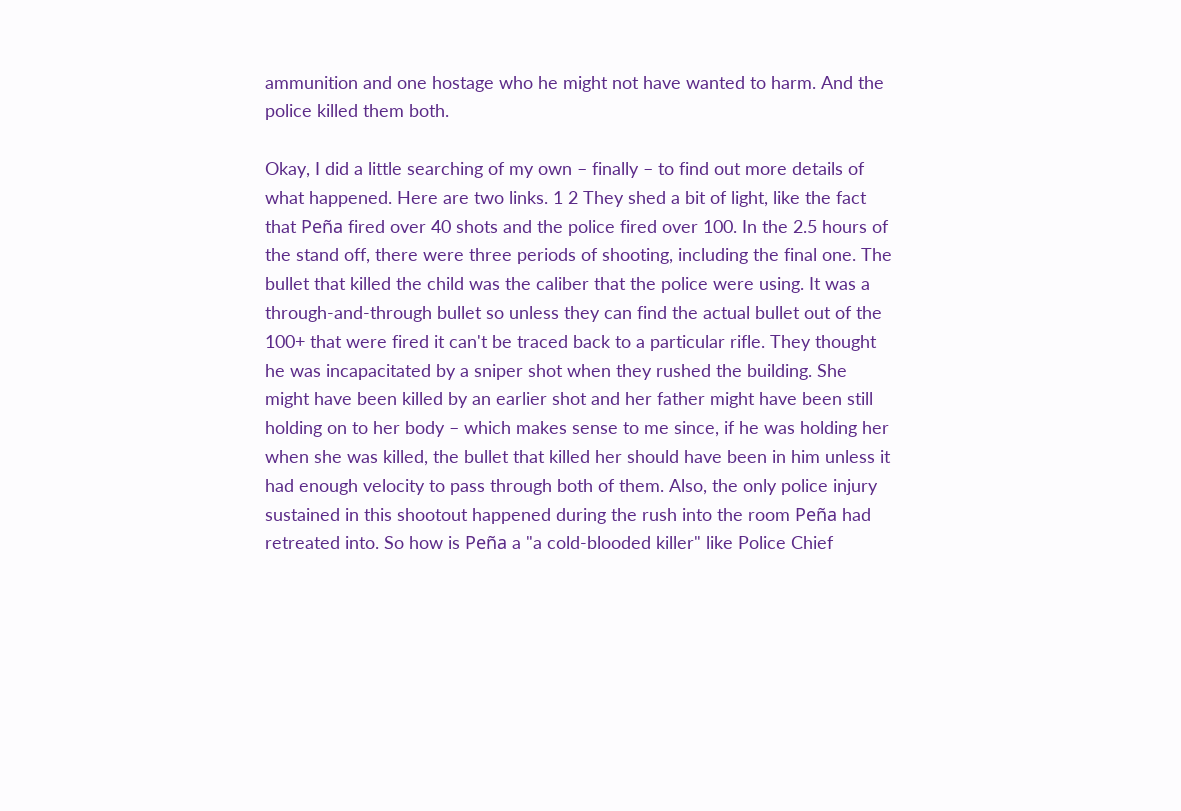ammunition and one hostage who he might not have wanted to harm. And the police killed them both.

Okay, I did a little searching of my own – finally – to find out more details of what happened. Here are two links. 1 2 They shed a bit of light, like the fact that Peña fired over 40 shots and the police fired over 100. In the 2.5 hours of the stand off, there were three periods of shooting, including the final one. The bullet that killed the child was the caliber that the police were using. It was a through-and-through bullet so unless they can find the actual bullet out of the 100+ that were fired it can't be traced back to a particular rifle. They thought he was incapacitated by a sniper shot when they rushed the building. She might have been killed by an earlier shot and her father might have been still holding on to her body – which makes sense to me since, if he was holding her when she was killed, the bullet that killed her should have been in him unless it had enough velocity to pass through both of them. Also, the only police injury sustained in this shootout happened during the rush into the room Peña had retreated into. So how is Peña a "a cold-blooded killer" like Police Chief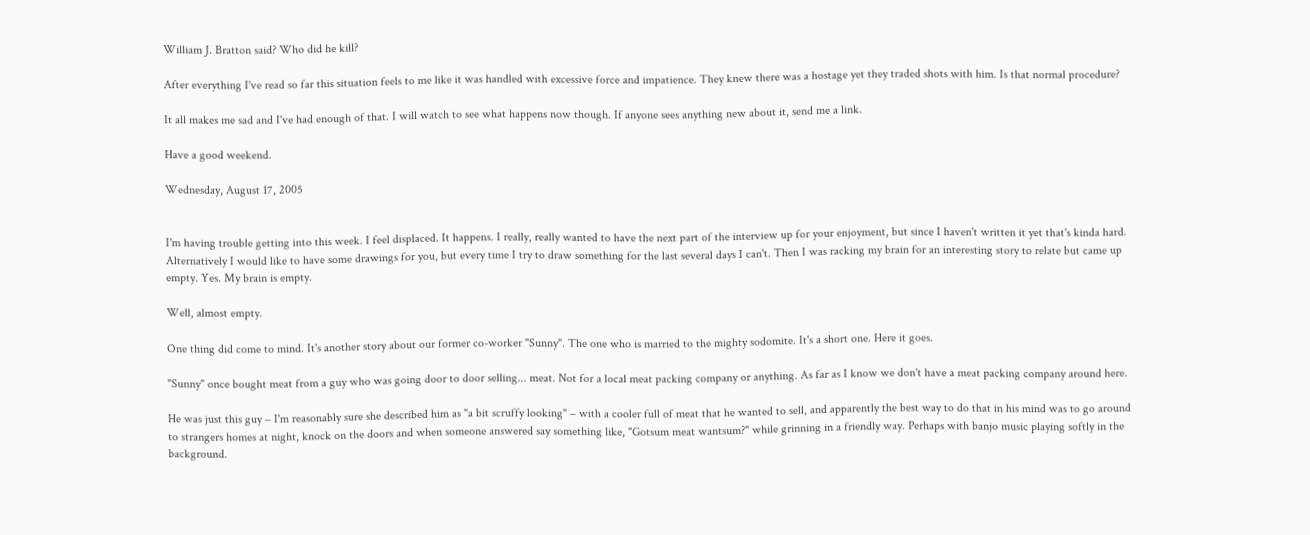William J. Bratton said? Who did he kill?

After everything I've read so far this situation feels to me like it was handled with excessive force and impatience. They knew there was a hostage yet they traded shots with him. Is that normal procedure?

It all makes me sad and I've had enough of that. I will watch to see what happens now though. If anyone sees anything new about it, send me a link.

Have a good weekend.

Wednesday, August 17, 2005


I'm having trouble getting into this week. I feel displaced. It happens. I really, really wanted to have the next part of the interview up for your enjoyment, but since I haven't written it yet that's kinda hard. Alternatively I would like to have some drawings for you, but every time I try to draw something for the last several days I can't. Then I was racking my brain for an interesting story to relate but came up empty. Yes. My brain is empty.

Well, almost empty.

One thing did come to mind. It's another story about our former co-worker "Sunny". The one who is married to the mighty sodomite. It's a short one. Here it goes.

"Sunny" once bought meat from a guy who was going door to door selling... meat. Not for a local meat packing company or anything. As far as I know we don't have a meat packing company around here.

He was just this guy – I'm reasonably sure she described him as "a bit scruffy looking" – with a cooler full of meat that he wanted to sell, and apparently the best way to do that in his mind was to go around to strangers homes at night, knock on the doors and when someone answered say something like, "Gotsum meat wantsum?" while grinning in a friendly way. Perhaps with banjo music playing softly in the background.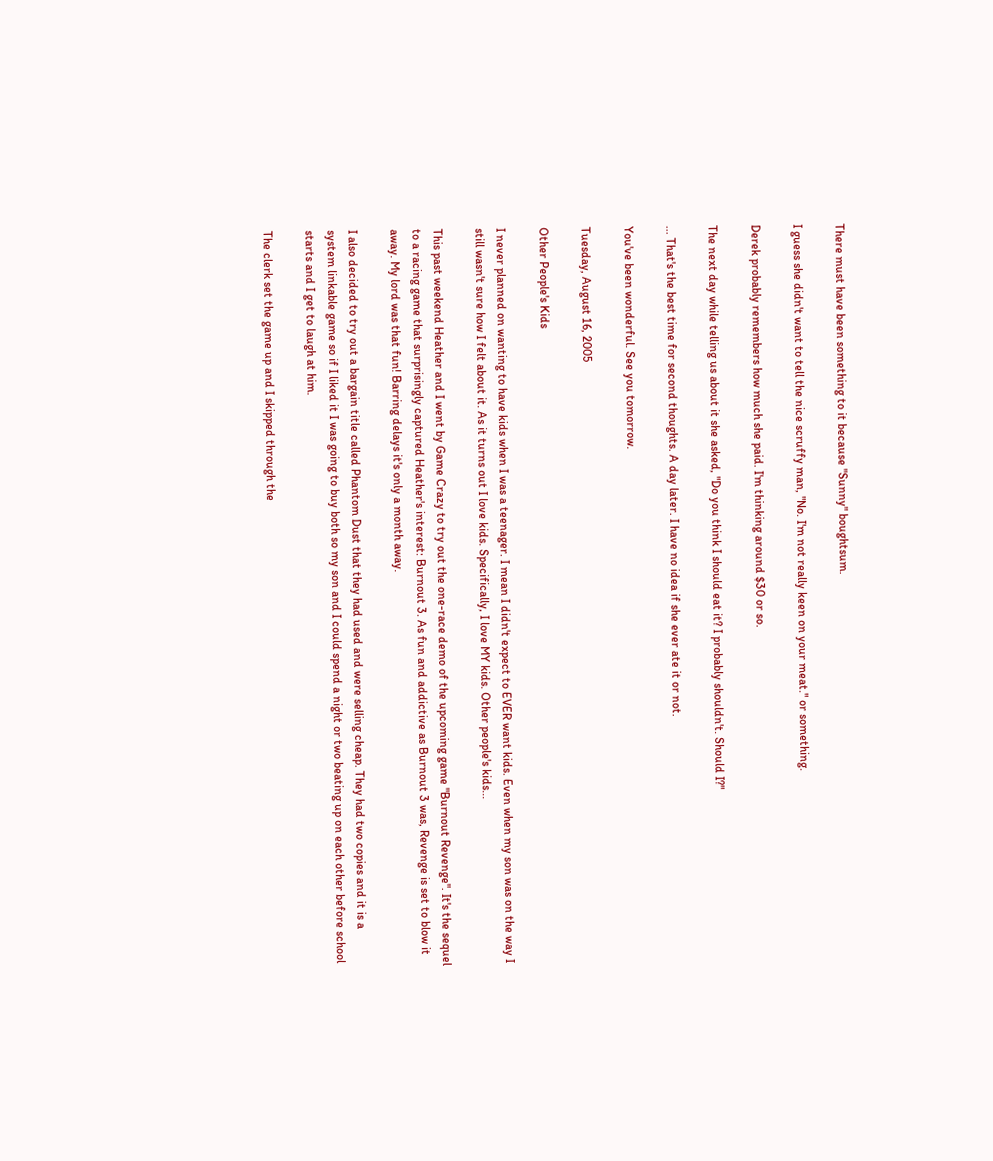There must have been something to it because "Sunny" boughtsum.

I guess she didn't want to tell the nice scruffy man, "No. I'm not really keen on your meat." or something.

Derek probably remembers how much she paid. I'm thinking around $30 or so.

The next day while telling us about it she asked, "Do you think I should eat it? I probably shouldn't. Should I?"

... That's the best time for second thoughts. A day later. I have no idea if she ever ate it or not.

You've been wonderful. See you tomorrow.

Tuesday, August 16, 2005

Other People's Kids

I never planned on wanting to have kids when I was a teenager. I mean I didn't expect to EVER want kids. Even when my son was on the way I still wasn't sure how I felt about it. As it turns out I love kids. Specifically, I love MY kids. Other people's kids...

This past weekend Heather and I went by Game Crazy to try out the one-race demo of the upcoming game "Burnout Revenge". It's the sequel to a racing game that surprisingly captured Heather's interest: Burnout 3. As fun and addictive as Burnout 3 was, Revenge is set to blow it away. My lord was that fun! Barring delays it's only a month away.

I also decided to try out a bargain title called Phantom Dust that they had used and were selling cheap. They had two copies and it is a system linkable game so if I liked it I was going to buy both so my son and I could spend a night or two beating up on each other before school starts and I get to laugh at him.

The clerk set the game up and I skipped through the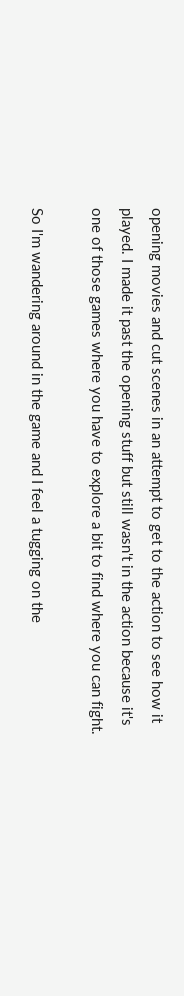opening movies and cut scenes in an attempt to get to the action to see how it played. I made it past the opening stuff but still wasn't in the action because it's one of those games where you have to explore a bit to find where you can fight.

So I'm wandering around in the game and I feel a tugging on the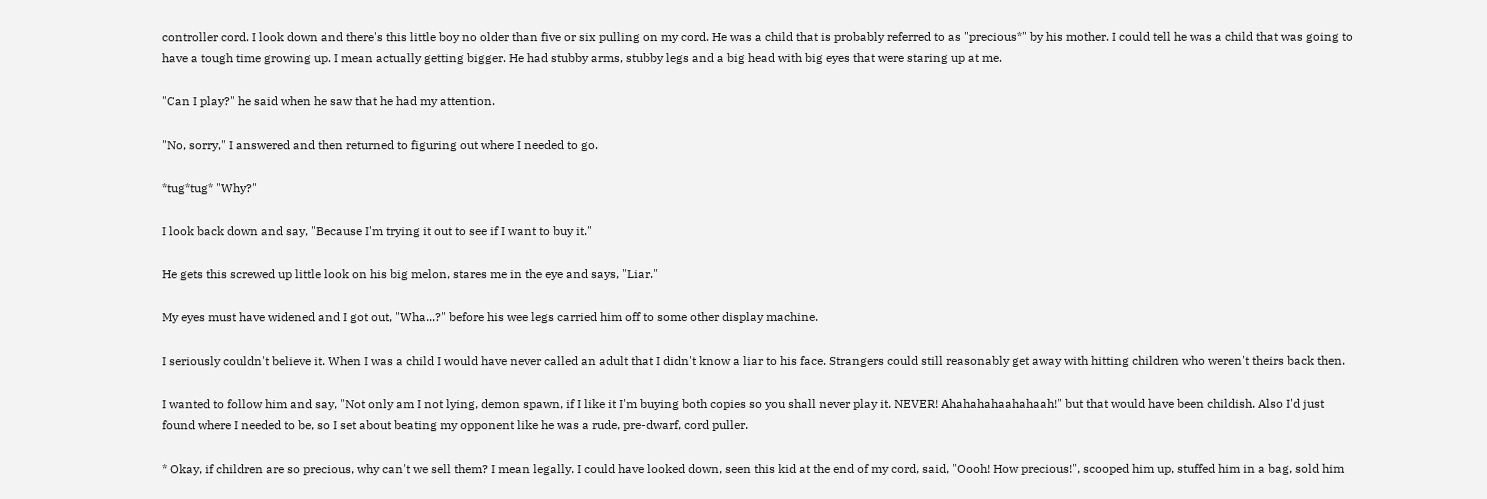controller cord. I look down and there's this little boy no older than five or six pulling on my cord. He was a child that is probably referred to as "precious*" by his mother. I could tell he was a child that was going to have a tough time growing up. I mean actually getting bigger. He had stubby arms, stubby legs and a big head with big eyes that were staring up at me.

"Can I play?" he said when he saw that he had my attention.

"No, sorry," I answered and then returned to figuring out where I needed to go.

*tug*tug* "Why?"

I look back down and say, "Because I'm trying it out to see if I want to buy it."

He gets this screwed up little look on his big melon, stares me in the eye and says, "Liar."

My eyes must have widened and I got out, "Wha...?" before his wee legs carried him off to some other display machine.

I seriously couldn't believe it. When I was a child I would have never called an adult that I didn't know a liar to his face. Strangers could still reasonably get away with hitting children who weren't theirs back then.

I wanted to follow him and say, "Not only am I not lying, demon spawn, if I like it I'm buying both copies so you shall never play it. NEVER! Ahahahahaahahaah!" but that would have been childish. Also I'd just found where I needed to be, so I set about beating my opponent like he was a rude, pre-dwarf, cord puller.

* Okay, if children are so precious, why can't we sell them? I mean legally. I could have looked down, seen this kid at the end of my cord, said, "Oooh! How precious!", scooped him up, stuffed him in a bag, sold him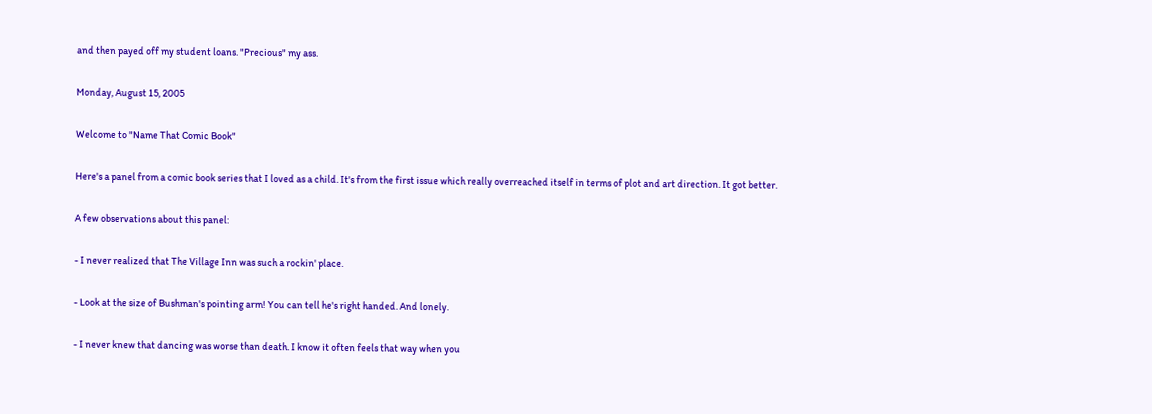and then payed off my student loans. "Precious" my ass.

Monday, August 15, 2005

Welcome to "Name That Comic Book"

Here's a panel from a comic book series that I loved as a child. It's from the first issue which really overreached itself in terms of plot and art direction. It got better.

A few observations about this panel:

- I never realized that The Village Inn was such a rockin' place.

- Look at the size of Bushman's pointing arm! You can tell he's right handed. And lonely.

- I never knew that dancing was worse than death. I know it often feels that way when you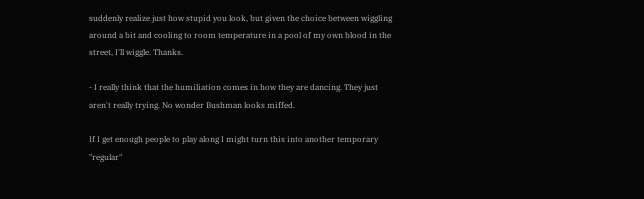suddenly realize just how stupid you look, but given the choice between wiggling around a bit and cooling to room temperature in a pool of my own blood in the street, I'll wiggle. Thanks.

- I really think that the humiliation comes in how they are dancing. They just aren't really trying. No wonder Bushman looks miffed.

If I get enough people to play along I might turn this into another temporary "regular"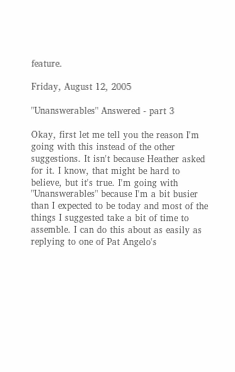feature.

Friday, August 12, 2005

"Unanswerables" Answered - part 3

Okay, first let me tell you the reason I'm going with this instead of the other suggestions. It isn't because Heather asked for it. I know, that might be hard to believe, but it's true. I'm going with "Unanswerables" because I'm a bit busier than I expected to be today and most of the things I suggested take a bit of time to assemble. I can do this about as easily as replying to one of Pat Angelo's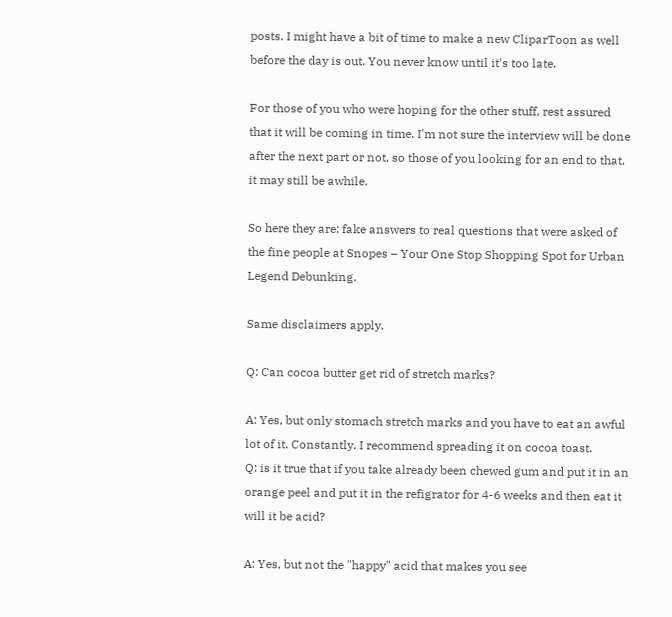posts. I might have a bit of time to make a new CliparToon as well before the day is out. You never know until it's too late.

For those of you who were hoping for the other stuff, rest assured that it will be coming in time. I'm not sure the interview will be done after the next part or not, so those of you looking for an end to that, it may still be awhile.

So here they are: fake answers to real questions that were asked of the fine people at Snopes – Your One Stop Shopping Spot for Urban Legend Debunking.

Same disclaimers apply.

Q: Can cocoa butter get rid of stretch marks?

A: Yes, but only stomach stretch marks and you have to eat an awful lot of it. Constantly. I recommend spreading it on cocoa toast.
Q: is it true that if you take already been chewed gum and put it in an orange peel and put it in the refigrator for 4-6 weeks and then eat it will it be acid?

A: Yes, but not the "happy" acid that makes you see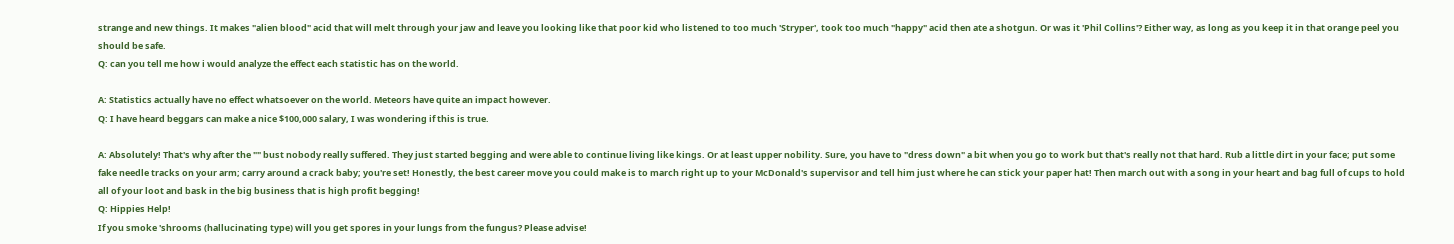strange and new things. It makes "alien blood" acid that will melt through your jaw and leave you looking like that poor kid who listened to too much 'Stryper', took too much "happy" acid then ate a shotgun. Or was it 'Phil Collins'? Either way, as long as you keep it in that orange peel you should be safe.
Q: can you tell me how i would analyze the effect each statistic has on the world.

A: Statistics actually have no effect whatsoever on the world. Meteors have quite an impact however.
Q: I have heard beggars can make a nice $100,000 salary, I was wondering if this is true.

A: Absolutely! That's why after the "" bust nobody really suffered. They just started begging and were able to continue living like kings. Or at least upper nobility. Sure, you have to "dress down" a bit when you go to work but that's really not that hard. Rub a little dirt in your face; put some fake needle tracks on your arm; carry around a crack baby; you're set! Honestly, the best career move you could make is to march right up to your McDonald's supervisor and tell him just where he can stick your paper hat! Then march out with a song in your heart and bag full of cups to hold all of your loot and bask in the big business that is high profit begging!
Q: Hippies Help!
If you smoke 'shrooms (hallucinating type) will you get spores in your lungs from the fungus? Please advise!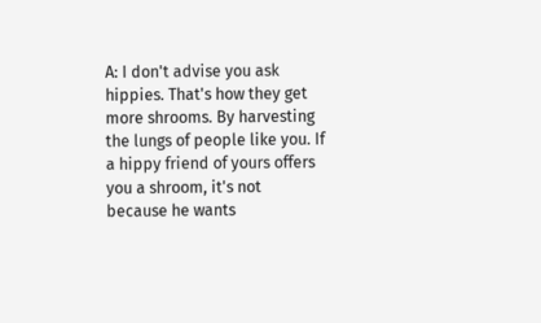A: I don't advise you ask hippies. That's how they get more shrooms. By harvesting the lungs of people like you. If a hippy friend of yours offers you a shroom, it's not because he wants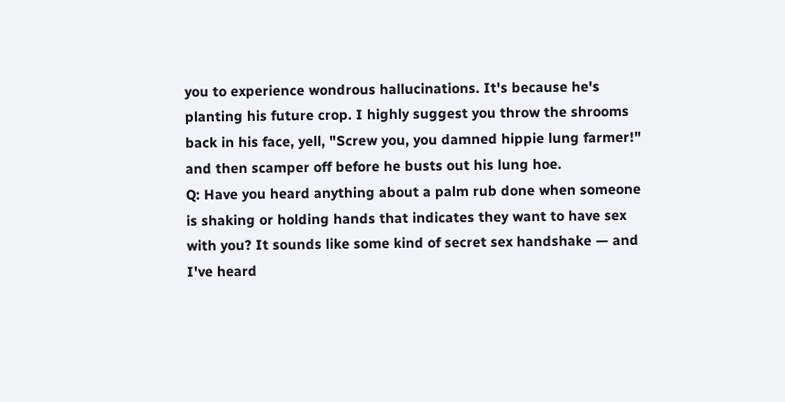you to experience wondrous hallucinations. It's because he's planting his future crop. I highly suggest you throw the shrooms back in his face, yell, "Screw you, you damned hippie lung farmer!" and then scamper off before he busts out his lung hoe.
Q: Have you heard anything about a palm rub done when someone is shaking or holding hands that indicates they want to have sex with you? It sounds like some kind of secret sex handshake — and I've heard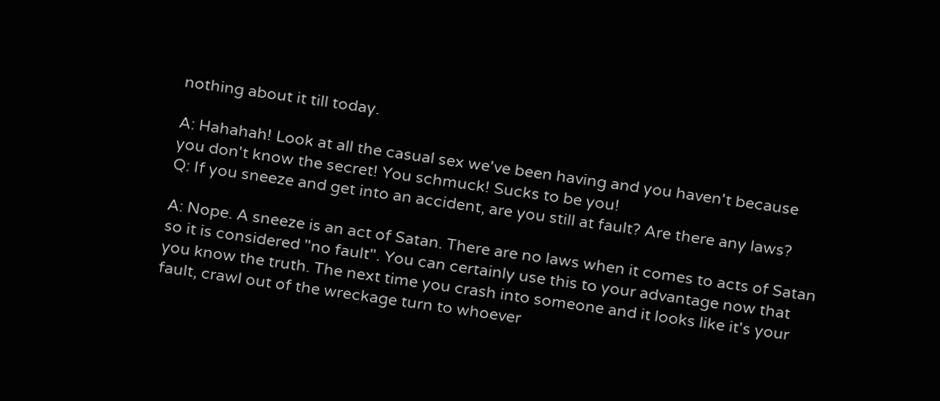nothing about it till today.

A: Hahahah! Look at all the casual sex we've been having and you haven't because you don't know the secret! You schmuck! Sucks to be you!
Q: If you sneeze and get into an accident, are you still at fault? Are there any laws?

A: Nope. A sneeze is an act of Satan. There are no laws when it comes to acts of Satan so it is considered "no fault". You can certainly use this to your advantage now that you know the truth. The next time you crash into someone and it looks like it's your fault, crawl out of the wreckage turn to whoever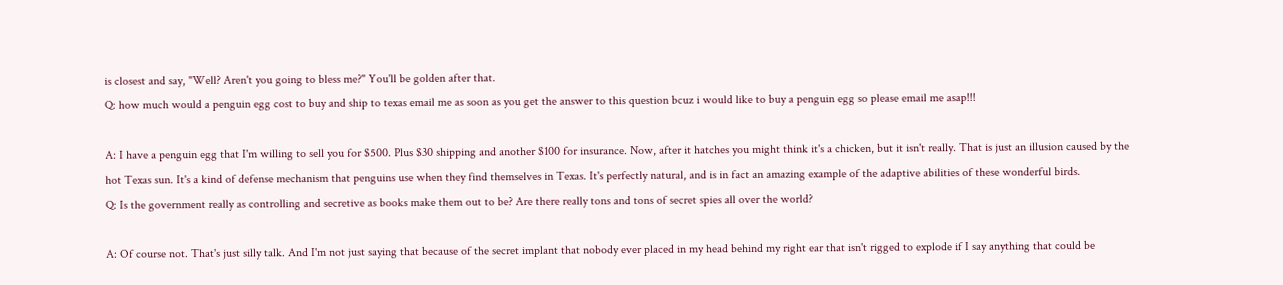is closest and say, "Well? Aren't you going to bless me?" You'll be golden after that.
Q: how much would a penguin egg cost to buy and ship to texas email me as soon as you get the answer to this question bcuz i would like to buy a penguin egg so please email me asap!!!

A: I have a penguin egg that I'm willing to sell you for $500. Plus $30 shipping and another $100 for insurance. Now, after it hatches you might think it's a chicken, but it isn't really. That is just an illusion caused by the hot Texas sun. It's a kind of defense mechanism that penguins use when they find themselves in Texas. It's perfectly natural, and is in fact an amazing example of the adaptive abilities of these wonderful birds.
Q: Is the government really as controlling and secretive as books make them out to be? Are there really tons and tons of secret spies all over the world?

A: Of course not. That's just silly talk. And I'm not just saying that because of the secret implant that nobody ever placed in my head behind my right ear that isn't rigged to explode if I say anything that could be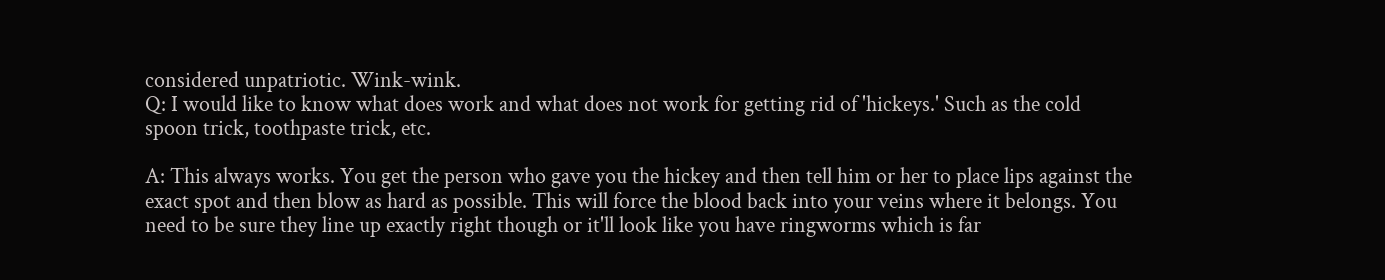considered unpatriotic. Wink-wink.
Q: I would like to know what does work and what does not work for getting rid of 'hickeys.' Such as the cold spoon trick, toothpaste trick, etc.

A: This always works. You get the person who gave you the hickey and then tell him or her to place lips against the exact spot and then blow as hard as possible. This will force the blood back into your veins where it belongs. You need to be sure they line up exactly right though or it'll look like you have ringworms which is far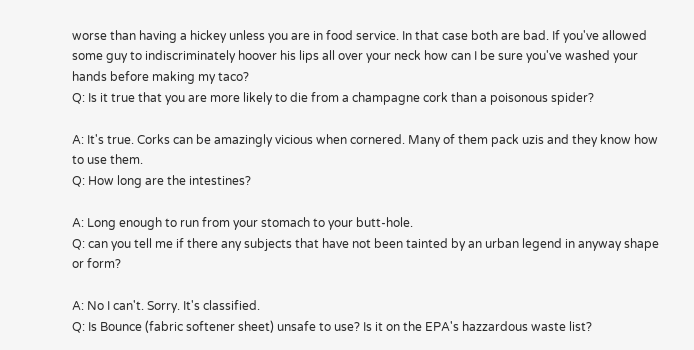worse than having a hickey unless you are in food service. In that case both are bad. If you've allowed some guy to indiscriminately hoover his lips all over your neck how can I be sure you've washed your hands before making my taco?
Q: Is it true that you are more likely to die from a champagne cork than a poisonous spider?

A: It's true. Corks can be amazingly vicious when cornered. Many of them pack uzis and they know how to use them.
Q: How long are the intestines?

A: Long enough to run from your stomach to your butt-hole.
Q: can you tell me if there any subjects that have not been tainted by an urban legend in anyway shape or form?

A: No I can't. Sorry. It's classified.
Q: Is Bounce (fabric softener sheet) unsafe to use? Is it on the EPA's hazzardous waste list?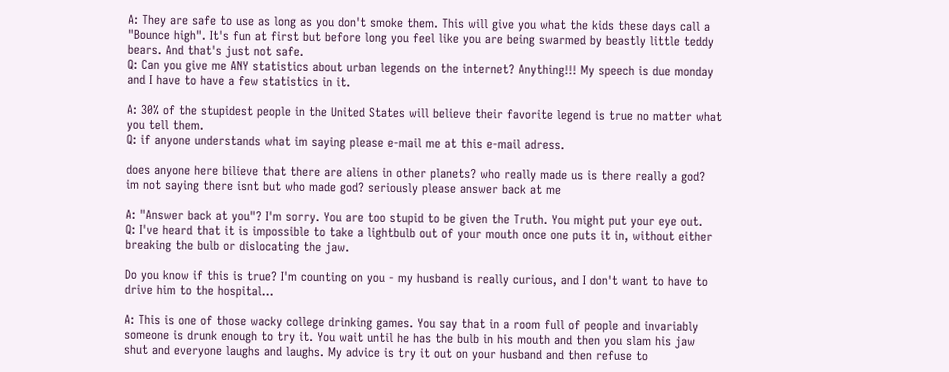A: They are safe to use as long as you don't smoke them. This will give you what the kids these days call a "Bounce high". It's fun at first but before long you feel like you are being swarmed by beastly little teddy bears. And that's just not safe.
Q: Can you give me ANY statistics about urban legends on the internet? Anything!!! My speech is due monday and I have to have a few statistics in it.

A: 30% of the stupidest people in the United States will believe their favorite legend is true no matter what you tell them.
Q: if anyone understands what im saying please e-mail me at this e-mail adress.

does anyone here bilieve that there are aliens in other planets? who really made us is there really a god? im not saying there isnt but who made god? seriously please answer back at me

A: "Answer back at you"? I'm sorry. You are too stupid to be given the Truth. You might put your eye out.
Q: I've heard that it is impossible to take a lightbulb out of your mouth once one puts it in, without either breaking the bulb or dislocating the jaw.

Do you know if this is true? I'm counting on you - my husband is really curious, and I don't want to have to drive him to the hospital...

A: This is one of those wacky college drinking games. You say that in a room full of people and invariably someone is drunk enough to try it. You wait until he has the bulb in his mouth and then you slam his jaw shut and everyone laughs and laughs. My advice is try it out on your husband and then refuse to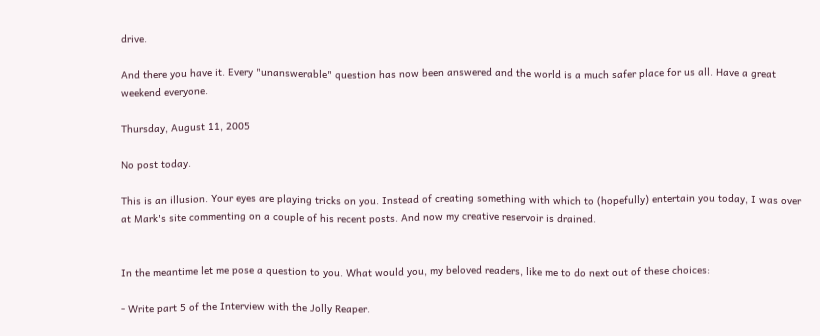drive.

And there you have it. Every "unanswerable" question has now been answered and the world is a much safer place for us all. Have a great weekend everyone.

Thursday, August 11, 2005

No post today.

This is an illusion. Your eyes are playing tricks on you. Instead of creating something with which to (hopefully) entertain you today, I was over at Mark's site commenting on a couple of his recent posts. And now my creative reservoir is drained.


In the meantime let me pose a question to you. What would you, my beloved readers, like me to do next out of these choices:

- Write part 5 of the Interview with the Jolly Reaper.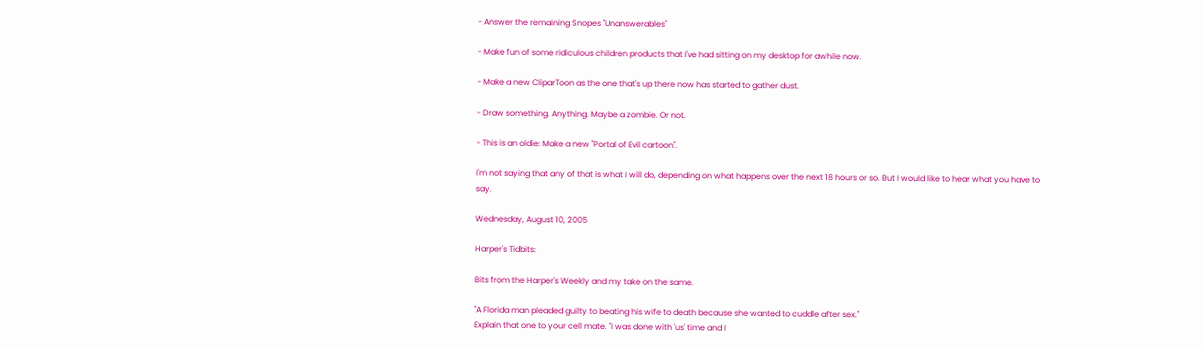- Answer the remaining Snopes "Unanswerables"

- Make fun of some ridiculous children products that I've had sitting on my desktop for awhile now.

- Make a new CliparToon as the one that's up there now has started to gather dust.

- Draw something. Anything. Maybe a zombie. Or not.

- This is an oldie: Make a new "Portal of Evil cartoon".

I'm not saying that any of that is what I will do, depending on what happens over the next 18 hours or so. But I would like to hear what you have to say.

Wednesday, August 10, 2005

Harper's Tidbits:

Bits from the Harper's Weekly and my take on the same.

"A Florida man pleaded guilty to beating his wife to death because she wanted to cuddle after sex."
Explain that one to your cell mate. "I was done with 'us' time and I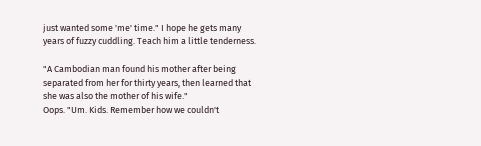just wanted some 'me' time." I hope he gets many years of fuzzy cuddling. Teach him a little tenderness.

"A Cambodian man found his mother after being separated from her for thirty years, then learned that she was also the mother of his wife."
Oops. "Um. Kids. Remember how we couldn't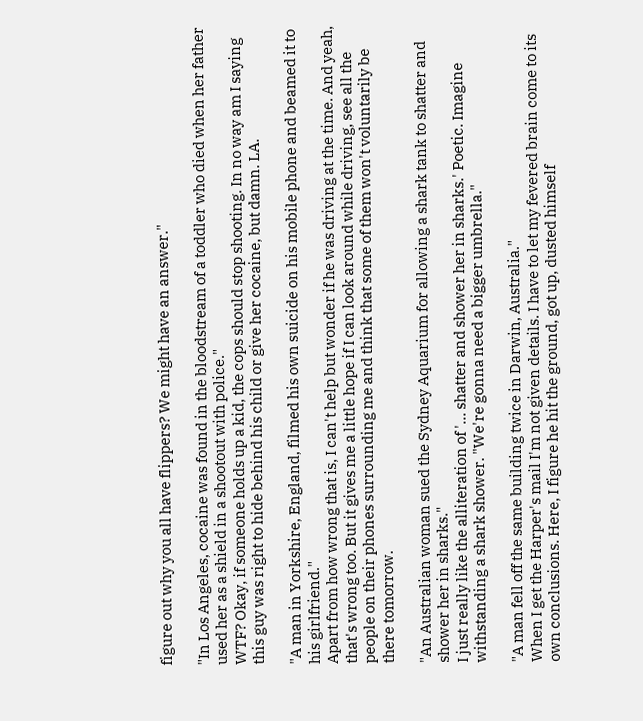figure out why you all have flippers? We might have an answer."

"In Los Angeles, cocaine was found in the bloodstream of a toddler who died when her father used her as a shield in a shootout with police."
WTF? Okay, if someone holds up a kid, the cops should stop shooting. In no way am I saying this guy was right to hide behind his child or give her cocaine, but damn. LA.

"A man in Yorkshire, England, filmed his own suicide on his mobile phone and beamed it to his girlfriend."
Apart from how wrong that is, I can't help but wonder if he was driving at the time. And yeah, that's wrong too. But it gives me a little hope if I can look around while driving, see all the people on their phones surrounding me and think that some of them won't voluntarily be there tomorrow.

"An Australian woman sued the Sydney Aquarium for allowing a shark tank to shatter and shower her in sharks."
I just really like the alliteration of '... shatter and shower her in sharks.' Poetic. Imagine withstanding a shark shower. "We're gonna need a bigger umbrella."

"A man fell off the same building twice in Darwin, Australia."
When I get the Harper's mail I'm not given details. I have to let my fevered brain come to its own conclusions. Here, I figure he hit the ground, got up, dusted himself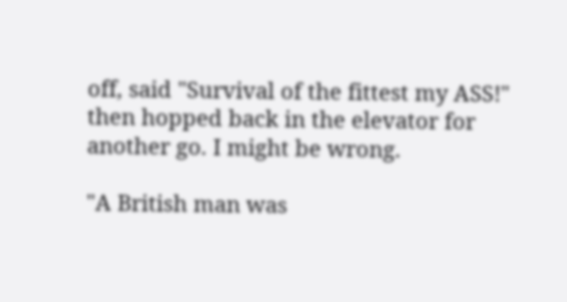off, said "Survival of the fittest my ASS!" then hopped back in the elevator for another go. I might be wrong.

"A British man was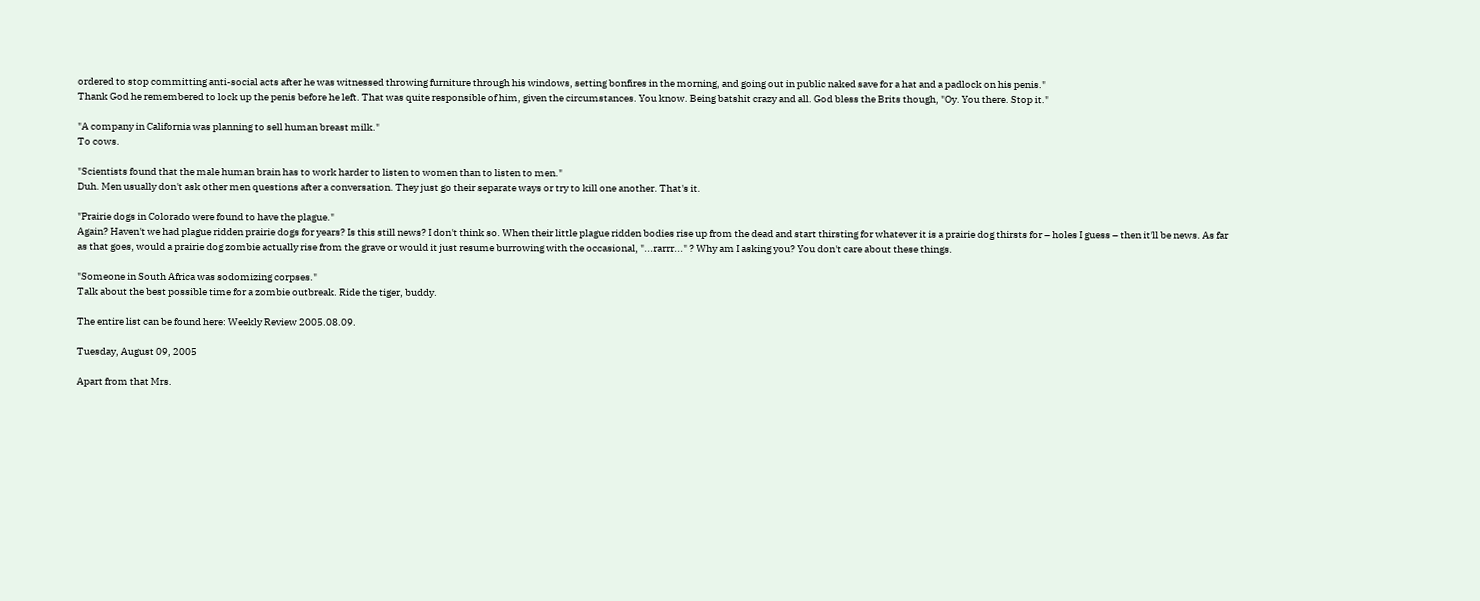ordered to stop committing anti-social acts after he was witnessed throwing furniture through his windows, setting bonfires in the morning, and going out in public naked save for a hat and a padlock on his penis."
Thank God he remembered to lock up the penis before he left. That was quite responsible of him, given the circumstances. You know. Being batshit crazy and all. God bless the Brits though, "Oy. You there. Stop it."

"A company in California was planning to sell human breast milk."
To cows.

"Scientists found that the male human brain has to work harder to listen to women than to listen to men."
Duh. Men usually don't ask other men questions after a conversation. They just go their separate ways or try to kill one another. That's it.

"Prairie dogs in Colorado were found to have the plague."
Again? Haven't we had plague ridden prairie dogs for years? Is this still news? I don't think so. When their little plague ridden bodies rise up from the dead and start thirsting for whatever it is a prairie dog thirsts for – holes I guess – then it'll be news. As far as that goes, would a prairie dog zombie actually rise from the grave or would it just resume burrowing with the occasional, "...rarrr..." ? Why am I asking you? You don't care about these things.

"Someone in South Africa was sodomizing corpses."
Talk about the best possible time for a zombie outbreak. Ride the tiger, buddy.

The entire list can be found here: Weekly Review 2005.08.09.

Tuesday, August 09, 2005

Apart from that Mrs.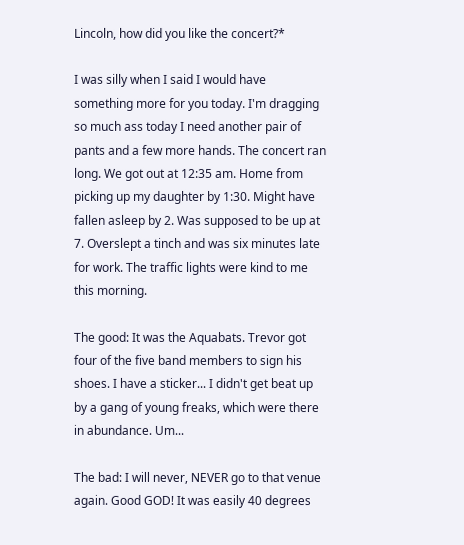Lincoln, how did you like the concert?*

I was silly when I said I would have something more for you today. I'm dragging so much ass today I need another pair of pants and a few more hands. The concert ran long. We got out at 12:35 am. Home from picking up my daughter by 1:30. Might have fallen asleep by 2. Was supposed to be up at 7. Overslept a tinch and was six minutes late for work. The traffic lights were kind to me this morning.

The good: It was the Aquabats. Trevor got four of the five band members to sign his shoes. I have a sticker... I didn't get beat up by a gang of young freaks, which were there in abundance. Um...

The bad: I will never, NEVER go to that venue again. Good GOD! It was easily 40 degrees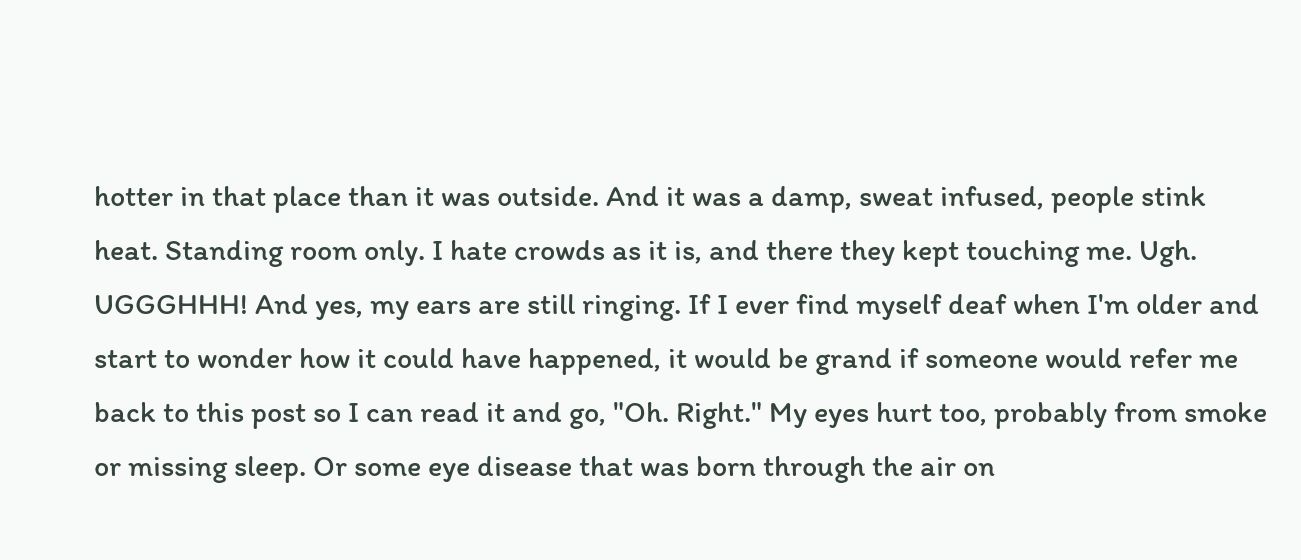hotter in that place than it was outside. And it was a damp, sweat infused, people stink heat. Standing room only. I hate crowds as it is, and there they kept touching me. Ugh. UGGGHHH! And yes, my ears are still ringing. If I ever find myself deaf when I'm older and start to wonder how it could have happened, it would be grand if someone would refer me back to this post so I can read it and go, "Oh. Right." My eyes hurt too, probably from smoke or missing sleep. Or some eye disease that was born through the air on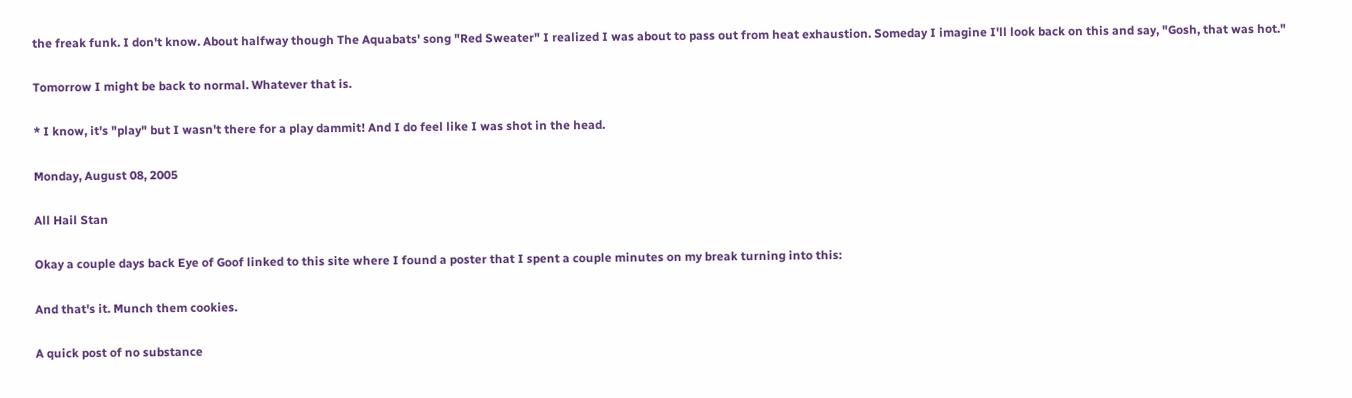the freak funk. I don't know. About halfway though The Aquabats' song "Red Sweater" I realized I was about to pass out from heat exhaustion. Someday I imagine I'll look back on this and say, "Gosh, that was hot."

Tomorrow I might be back to normal. Whatever that is.

* I know, it's "play" but I wasn't there for a play dammit! And I do feel like I was shot in the head.

Monday, August 08, 2005

All Hail Stan

Okay a couple days back Eye of Goof linked to this site where I found a poster that I spent a couple minutes on my break turning into this:

And that's it. Munch them cookies.

A quick post of no substance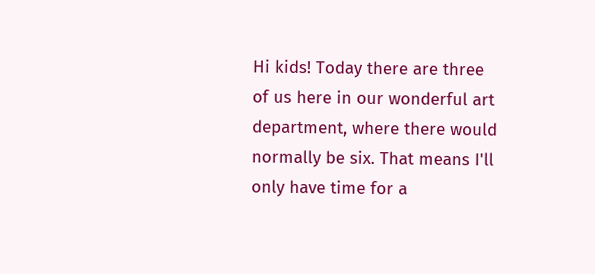Hi kids! Today there are three of us here in our wonderful art department, where there would normally be six. That means I'll only have time for a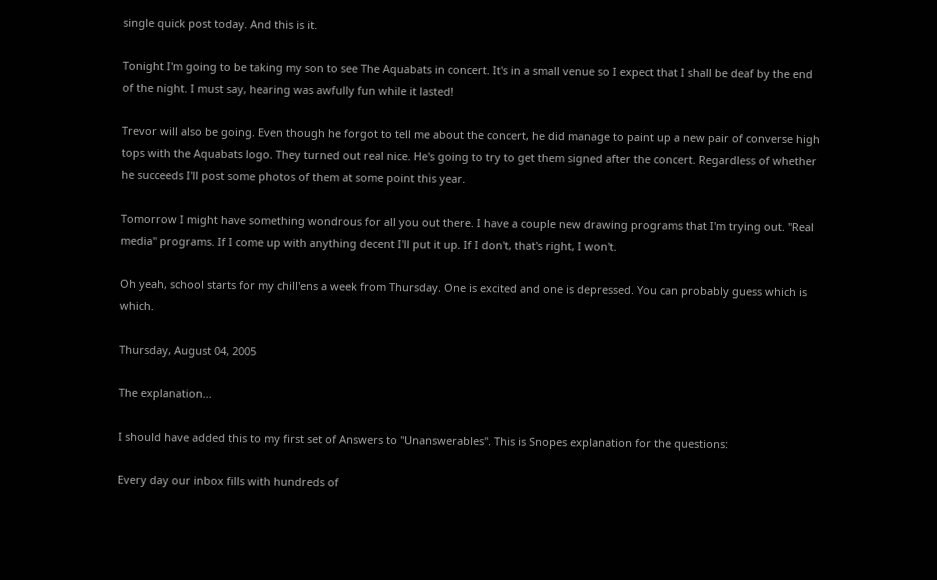single quick post today. And this is it.

Tonight I'm going to be taking my son to see The Aquabats in concert. It's in a small venue so I expect that I shall be deaf by the end of the night. I must say, hearing was awfully fun while it lasted!

Trevor will also be going. Even though he forgot to tell me about the concert, he did manage to paint up a new pair of converse high tops with the Aquabats logo. They turned out real nice. He's going to try to get them signed after the concert. Regardless of whether he succeeds I'll post some photos of them at some point this year.

Tomorrow I might have something wondrous for all you out there. I have a couple new drawing programs that I'm trying out. "Real media" programs. If I come up with anything decent I'll put it up. If I don't, that's right, I won't.

Oh yeah, school starts for my chill'ens a week from Thursday. One is excited and one is depressed. You can probably guess which is which.

Thursday, August 04, 2005

The explanation...

I should have added this to my first set of Answers to "Unanswerables". This is Snopes explanation for the questions:

Every day our inbox fills with hundreds of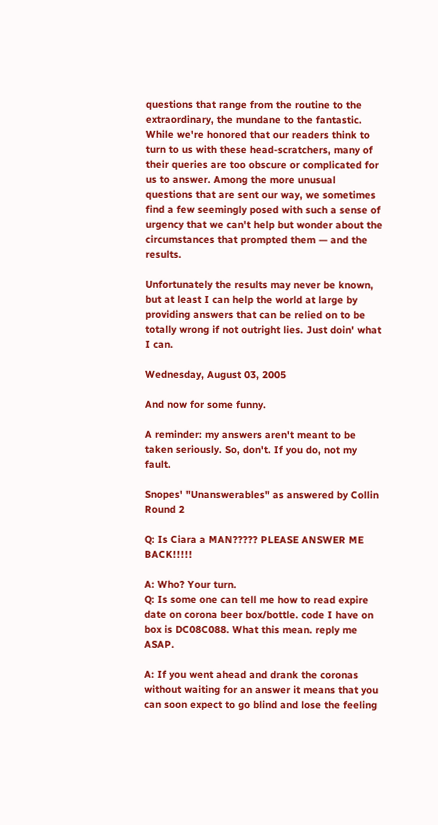questions that range from the routine to the extraordinary, the mundane to the fantastic. While we're honored that our readers think to turn to us with these head-scratchers, many of their queries are too obscure or complicated for us to answer. Among the more unusual questions that are sent our way, we sometimes find a few seemingly posed with such a sense of urgency that we can't help but wonder about the circumstances that prompted them — and the results.

Unfortunately the results may never be known, but at least I can help the world at large by providing answers that can be relied on to be totally wrong if not outright lies. Just doin' what I can.

Wednesday, August 03, 2005

And now for some funny.

A reminder: my answers aren't meant to be taken seriously. So, don't. If you do, not my fault.

Snopes' "Unanswerables" as answered by Collin
Round 2

Q: Is Ciara a MAN????? PLEASE ANSWER ME BACK!!!!!

A: Who? Your turn.
Q: Is some one can tell me how to read expire date on corona beer box/bottle. code I have on box is DC08C088. What this mean. reply me ASAP.

A: If you went ahead and drank the coronas without waiting for an answer it means that you can soon expect to go blind and lose the feeling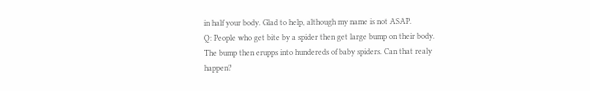in half your body. Glad to help, although my name is not ASAP.
Q: People who get bite by a spider then get large bump on their body. The bump then erupps into hundereds of baby spiders. Can that realy happen?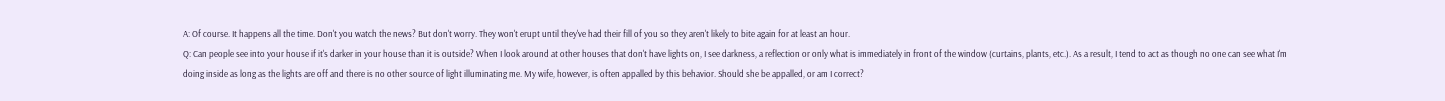A: Of course. It happens all the time. Don't you watch the news? But don't worry. They won't erupt until they've had their fill of you so they aren't likely to bite again for at least an hour.
Q: Can people see into your house if it's darker in your house than it is outside? When I look around at other houses that don't have lights on, I see darkness, a reflection or only what is immediately in front of the window (curtains, plants, etc.). As a result, I tend to act as though no one can see what I'm doing inside as long as the lights are off and there is no other source of light illuminating me. My wife, however, is often appalled by this behavior. Should she be appalled, or am I correct?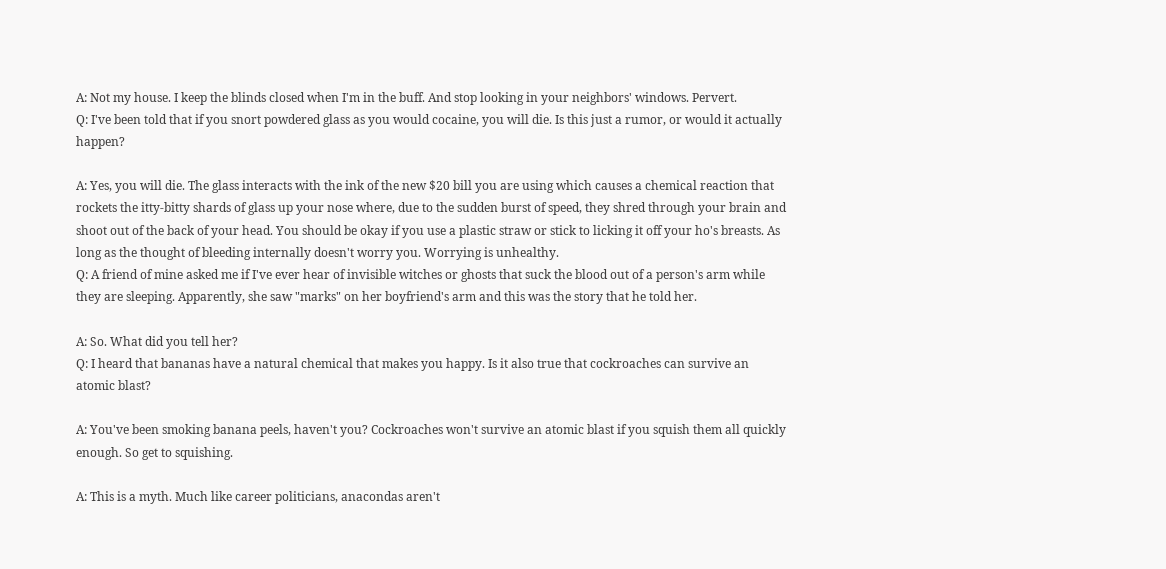A: Not my house. I keep the blinds closed when I'm in the buff. And stop looking in your neighbors' windows. Pervert.
Q: I've been told that if you snort powdered glass as you would cocaine, you will die. Is this just a rumor, or would it actually happen?

A: Yes, you will die. The glass interacts with the ink of the new $20 bill you are using which causes a chemical reaction that rockets the itty-bitty shards of glass up your nose where, due to the sudden burst of speed, they shred through your brain and shoot out of the back of your head. You should be okay if you use a plastic straw or stick to licking it off your ho's breasts. As long as the thought of bleeding internally doesn't worry you. Worrying is unhealthy.
Q: A friend of mine asked me if I've ever hear of invisible witches or ghosts that suck the blood out of a person's arm while they are sleeping. Apparently, she saw "marks" on her boyfriend's arm and this was the story that he told her.

A: So. What did you tell her?
Q: I heard that bananas have a natural chemical that makes you happy. Is it also true that cockroaches can survive an atomic blast?

A: You've been smoking banana peels, haven't you? Cockroaches won't survive an atomic blast if you squish them all quickly enough. So get to squishing.

A: This is a myth. Much like career politicians, anacondas aren't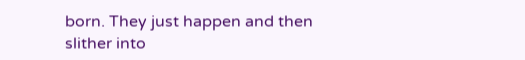born. They just happen and then slither into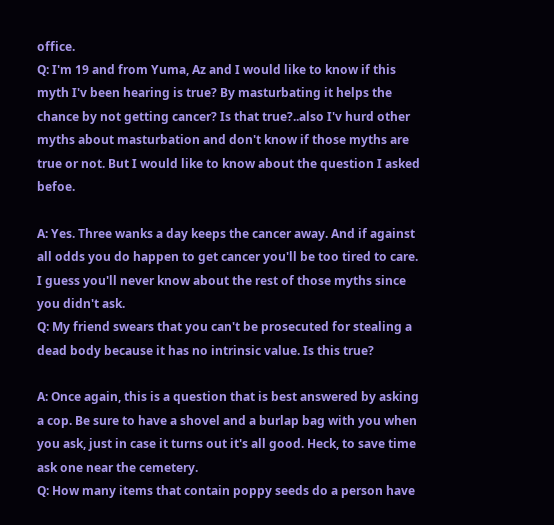office.
Q: I'm 19 and from Yuma, Az and I would like to know if this myth I'v been hearing is true? By masturbating it helps the chance by not getting cancer? Is that true?..also I'v hurd other myths about masturbation and don't know if those myths are true or not. But I would like to know about the question I asked befoe.

A: Yes. Three wanks a day keeps the cancer away. And if against all odds you do happen to get cancer you'll be too tired to care. I guess you'll never know about the rest of those myths since you didn't ask.
Q: My friend swears that you can't be prosecuted for stealing a dead body because it has no intrinsic value. Is this true?

A: Once again, this is a question that is best answered by asking a cop. Be sure to have a shovel and a burlap bag with you when you ask, just in case it turns out it's all good. Heck, to save time ask one near the cemetery.
Q: How many items that contain poppy seeds do a person have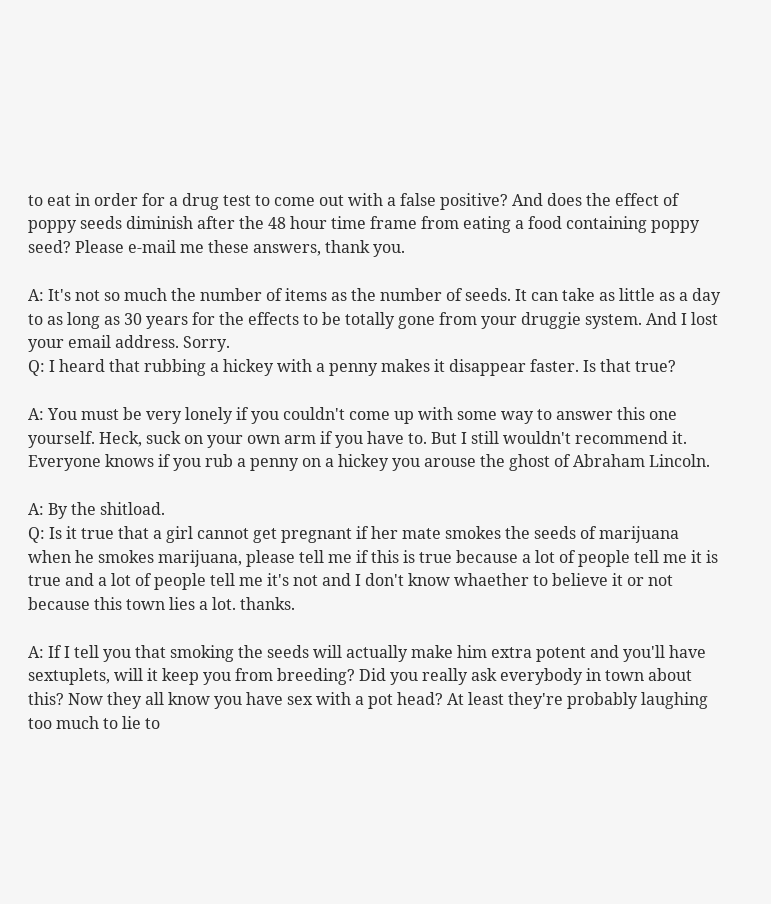to eat in order for a drug test to come out with a false positive? And does the effect of poppy seeds diminish after the 48 hour time frame from eating a food containing poppy seed? Please e-mail me these answers, thank you.

A: It's not so much the number of items as the number of seeds. It can take as little as a day to as long as 30 years for the effects to be totally gone from your druggie system. And I lost your email address. Sorry.
Q: I heard that rubbing a hickey with a penny makes it disappear faster. Is that true?

A: You must be very lonely if you couldn't come up with some way to answer this one yourself. Heck, suck on your own arm if you have to. But I still wouldn't recommend it. Everyone knows if you rub a penny on a hickey you arouse the ghost of Abraham Lincoln.

A: By the shitload.
Q: Is it true that a girl cannot get pregnant if her mate smokes the seeds of marijuana when he smokes marijuana, please tell me if this is true because a lot of people tell me it is true and a lot of people tell me it's not and I don't know whaether to believe it or not because this town lies a lot. thanks.

A: If I tell you that smoking the seeds will actually make him extra potent and you'll have sextuplets, will it keep you from breeding? Did you really ask everybody in town about this? Now they all know you have sex with a pot head? At least they're probably laughing too much to lie to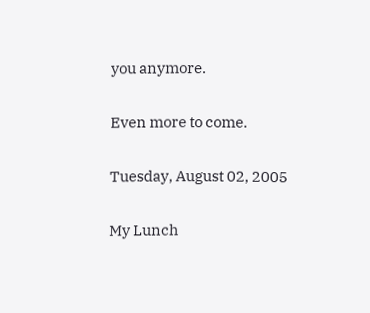you anymore.

Even more to come.

Tuesday, August 02, 2005

My Lunch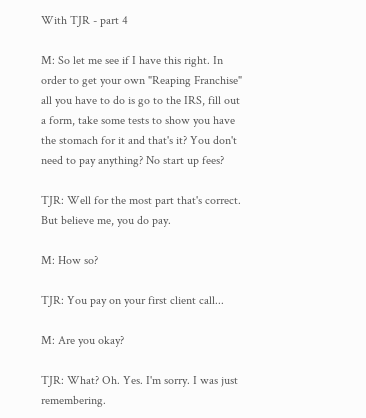With TJR - part 4

M: So let me see if I have this right. In order to get your own "Reaping Franchise" all you have to do is go to the IRS, fill out a form, take some tests to show you have the stomach for it and that's it? You don't need to pay anything? No start up fees?

TJR: Well for the most part that's correct. But believe me, you do pay.

M: How so?

TJR: You pay on your first client call...

M: Are you okay?

TJR: What? Oh. Yes. I'm sorry. I was just remembering.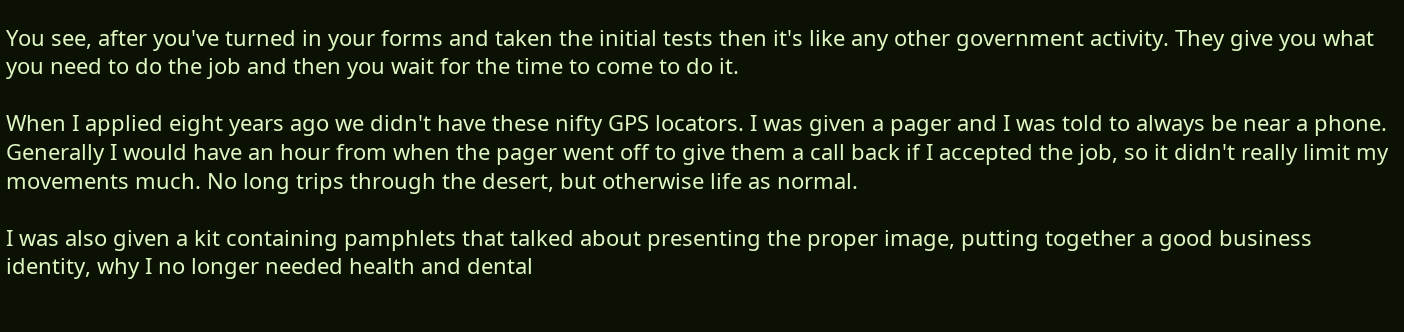You see, after you've turned in your forms and taken the initial tests then it's like any other government activity. They give you what you need to do the job and then you wait for the time to come to do it.

When I applied eight years ago we didn't have these nifty GPS locators. I was given a pager and I was told to always be near a phone. Generally I would have an hour from when the pager went off to give them a call back if I accepted the job, so it didn't really limit my movements much. No long trips through the desert, but otherwise life as normal.

I was also given a kit containing pamphlets that talked about presenting the proper image, putting together a good business identity, why I no longer needed health and dental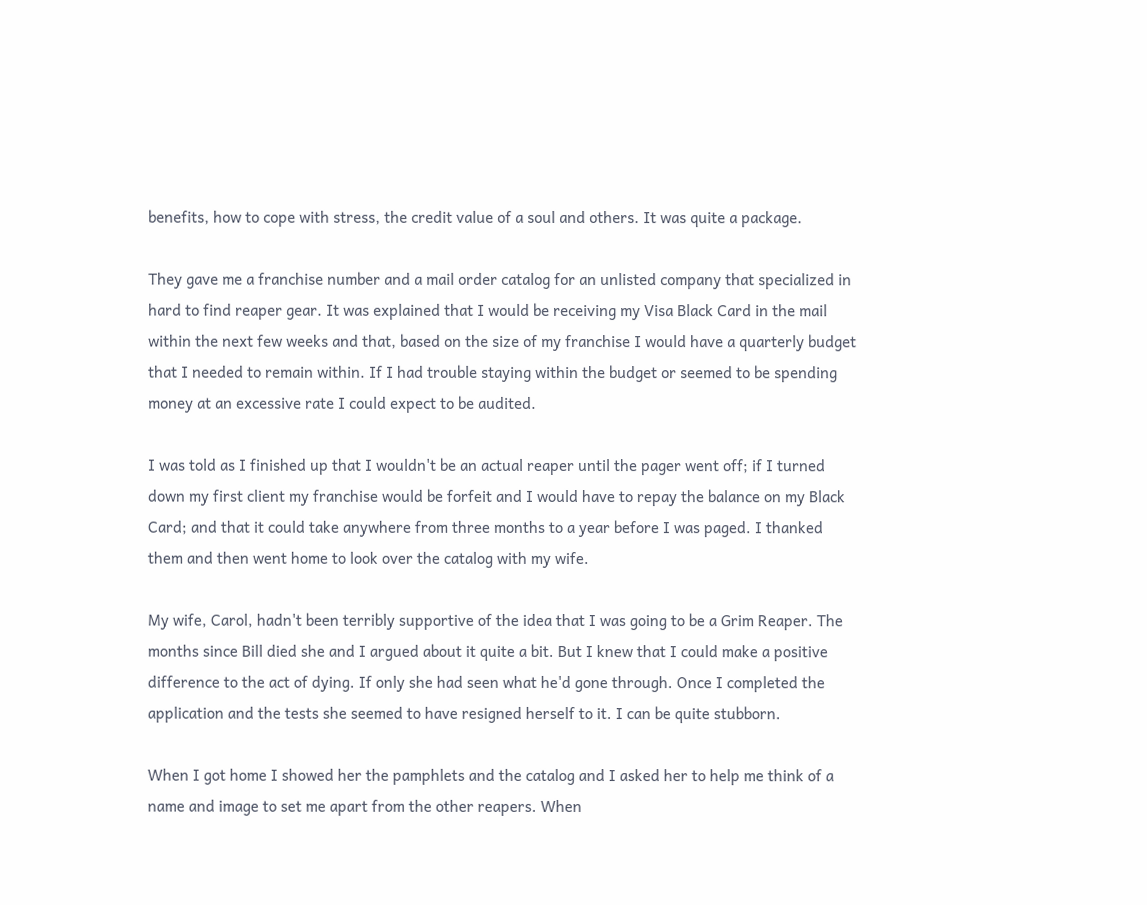benefits, how to cope with stress, the credit value of a soul and others. It was quite a package.

They gave me a franchise number and a mail order catalog for an unlisted company that specialized in hard to find reaper gear. It was explained that I would be receiving my Visa Black Card in the mail within the next few weeks and that, based on the size of my franchise I would have a quarterly budget that I needed to remain within. If I had trouble staying within the budget or seemed to be spending money at an excessive rate I could expect to be audited.

I was told as I finished up that I wouldn't be an actual reaper until the pager went off; if I turned down my first client my franchise would be forfeit and I would have to repay the balance on my Black Card; and that it could take anywhere from three months to a year before I was paged. I thanked them and then went home to look over the catalog with my wife.

My wife, Carol, hadn't been terribly supportive of the idea that I was going to be a Grim Reaper. The months since Bill died she and I argued about it quite a bit. But I knew that I could make a positive difference to the act of dying. If only she had seen what he'd gone through. Once I completed the application and the tests she seemed to have resigned herself to it. I can be quite stubborn.

When I got home I showed her the pamphlets and the catalog and I asked her to help me think of a name and image to set me apart from the other reapers. When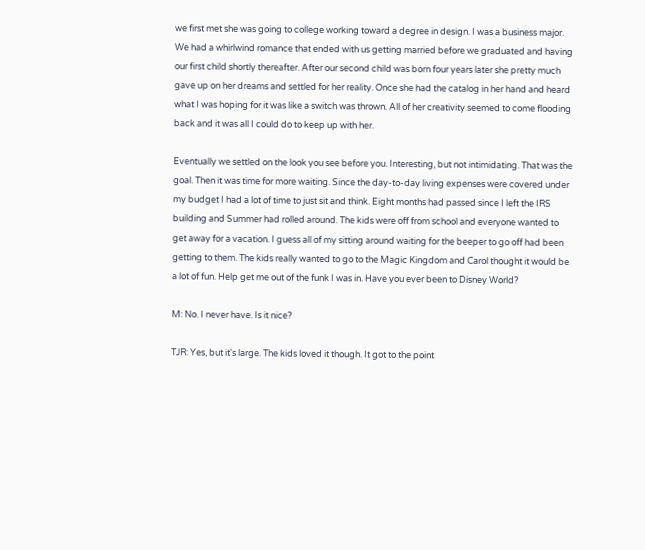we first met she was going to college working toward a degree in design. I was a business major. We had a whirlwind romance that ended with us getting married before we graduated and having our first child shortly thereafter. After our second child was born four years later she pretty much gave up on her dreams and settled for her reality. Once she had the catalog in her hand and heard what I was hoping for it was like a switch was thrown. All of her creativity seemed to come flooding back and it was all I could do to keep up with her.

Eventually we settled on the look you see before you. Interesting, but not intimidating. That was the goal. Then it was time for more waiting. Since the day-to-day living expenses were covered under my budget I had a lot of time to just sit and think. Eight months had passed since I left the IRS building and Summer had rolled around. The kids were off from school and everyone wanted to get away for a vacation. I guess all of my sitting around waiting for the beeper to go off had been getting to them. The kids really wanted to go to the Magic Kingdom and Carol thought it would be a lot of fun. Help get me out of the funk I was in. Have you ever been to Disney World?

M: No. I never have. Is it nice?

TJR: Yes, but it's large. The kids loved it though. It got to the point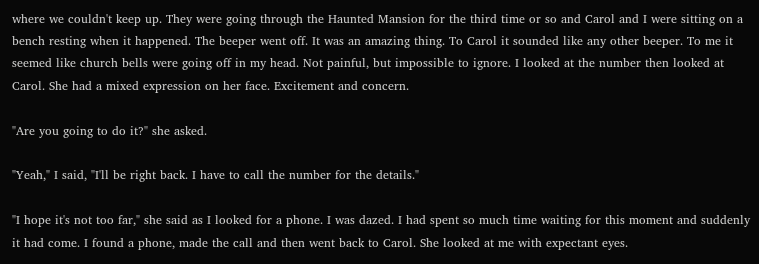where we couldn't keep up. They were going through the Haunted Mansion for the third time or so and Carol and I were sitting on a bench resting when it happened. The beeper went off. It was an amazing thing. To Carol it sounded like any other beeper. To me it seemed like church bells were going off in my head. Not painful, but impossible to ignore. I looked at the number then looked at Carol. She had a mixed expression on her face. Excitement and concern.

"Are you going to do it?" she asked.

"Yeah," I said, "I'll be right back. I have to call the number for the details."

"I hope it's not too far," she said as I looked for a phone. I was dazed. I had spent so much time waiting for this moment and suddenly it had come. I found a phone, made the call and then went back to Carol. She looked at me with expectant eyes.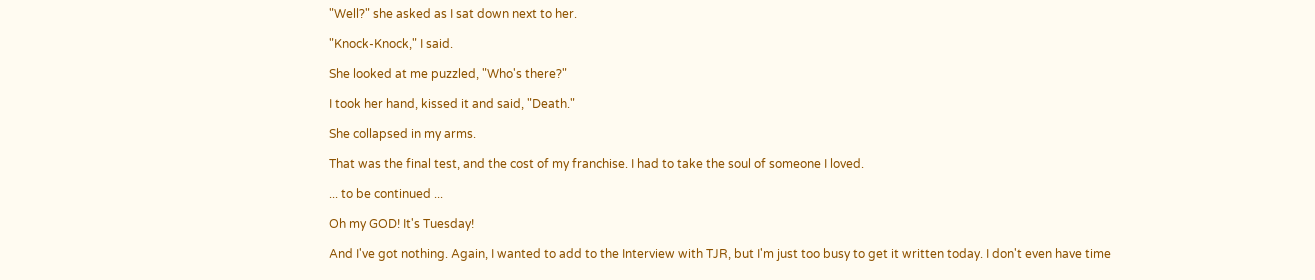"Well?" she asked as I sat down next to her.

"Knock-Knock," I said.

She looked at me puzzled, "Who's there?"

I took her hand, kissed it and said, "Death."

She collapsed in my arms.

That was the final test, and the cost of my franchise. I had to take the soul of someone I loved.

... to be continued ...

Oh my GOD! It's Tuesday!

And I've got nothing. Again, I wanted to add to the Interview with TJR, but I'm just too busy to get it written today. I don't even have time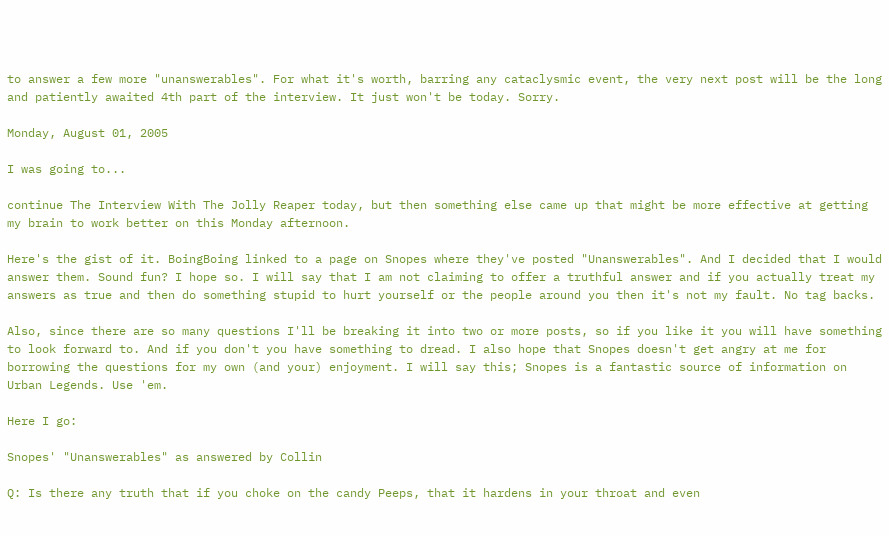to answer a few more "unanswerables". For what it's worth, barring any cataclysmic event, the very next post will be the long and patiently awaited 4th part of the interview. It just won't be today. Sorry.

Monday, August 01, 2005

I was going to...

continue The Interview With The Jolly Reaper today, but then something else came up that might be more effective at getting my brain to work better on this Monday afternoon.

Here's the gist of it. BoingBoing linked to a page on Snopes where they've posted "Unanswerables". And I decided that I would answer them. Sound fun? I hope so. I will say that I am not claiming to offer a truthful answer and if you actually treat my answers as true and then do something stupid to hurt yourself or the people around you then it's not my fault. No tag backs.

Also, since there are so many questions I'll be breaking it into two or more posts, so if you like it you will have something to look forward to. And if you don't you have something to dread. I also hope that Snopes doesn't get angry at me for borrowing the questions for my own (and your) enjoyment. I will say this; Snopes is a fantastic source of information on Urban Legends. Use 'em.

Here I go:

Snopes' "Unanswerables" as answered by Collin

Q: Is there any truth that if you choke on the candy Peeps, that it hardens in your throat and even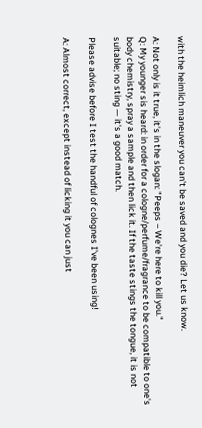with the heimlich maneuver you can't be saved and you die? Let us know.

A: Not only is it true, it's in the slogan: "Peeps – We're here to kill you."
Q: My younger sis heard: in order for a cologne/perfume/fragrance to be compatible to one's body chemistry, spray a sample and then lick it. If the taste stings the tongue, it is not suitable; no sting — it's a good match.

Please advise before I test the handful of colognes I've been using!

A: Almost correct, except instead of licking it you can just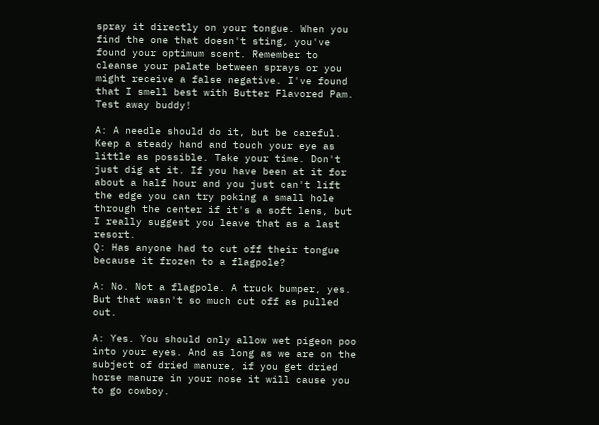spray it directly on your tongue. When you find the one that doesn't sting, you've found your optimum scent. Remember to cleanse your palate between sprays or you might receive a false negative. I've found that I smell best with Butter Flavored Pam. Test away buddy!

A: A needle should do it, but be careful. Keep a steady hand and touch your eye as little as possible. Take your time. Don't just dig at it. If you have been at it for about a half hour and you just can't lift the edge you can try poking a small hole through the center if it's a soft lens, but I really suggest you leave that as a last resort.
Q: Has anyone had to cut off their tongue because it frozen to a flagpole?

A: No. Not a flagpole. A truck bumper, yes. But that wasn't so much cut off as pulled out.

A: Yes. You should only allow wet pigeon poo into your eyes. And as long as we are on the subject of dried manure, if you get dried horse manure in your nose it will cause you to go cowboy.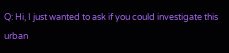Q: Hi, I just wanted to ask if you could investigate this urban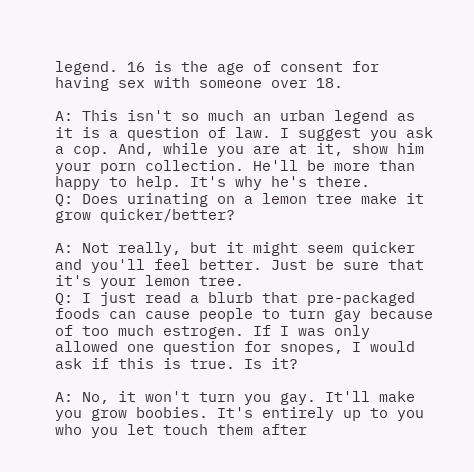legend. 16 is the age of consent for having sex with someone over 18.

A: This isn't so much an urban legend as it is a question of law. I suggest you ask a cop. And, while you are at it, show him your porn collection. He'll be more than happy to help. It's why he's there.
Q: Does urinating on a lemon tree make it grow quicker/better?

A: Not really, but it might seem quicker and you'll feel better. Just be sure that it's your lemon tree.
Q: I just read a blurb that pre-packaged foods can cause people to turn gay because of too much estrogen. If I was only allowed one question for snopes, I would ask if this is true. Is it?

A: No, it won't turn you gay. It'll make you grow boobies. It's entirely up to you who you let touch them after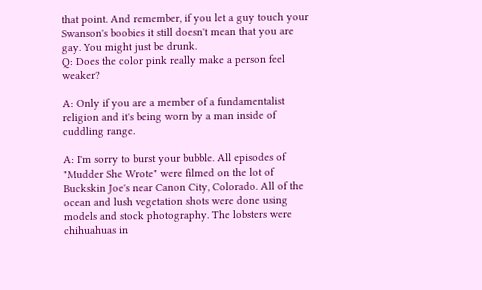that point. And remember, if you let a guy touch your Swanson's boobies it still doesn't mean that you are gay. You might just be drunk.
Q: Does the color pink really make a person feel weaker?

A: Only if you are a member of a fundamentalist religion and it's being worn by a man inside of cuddling range.

A: I'm sorry to burst your bubble. All episodes of "Mudder She Wrote" were filmed on the lot of Buckskin Joe's near Canon City, Colorado. All of the ocean and lush vegetation shots were done using models and stock photography. The lobsters were chihuahuas in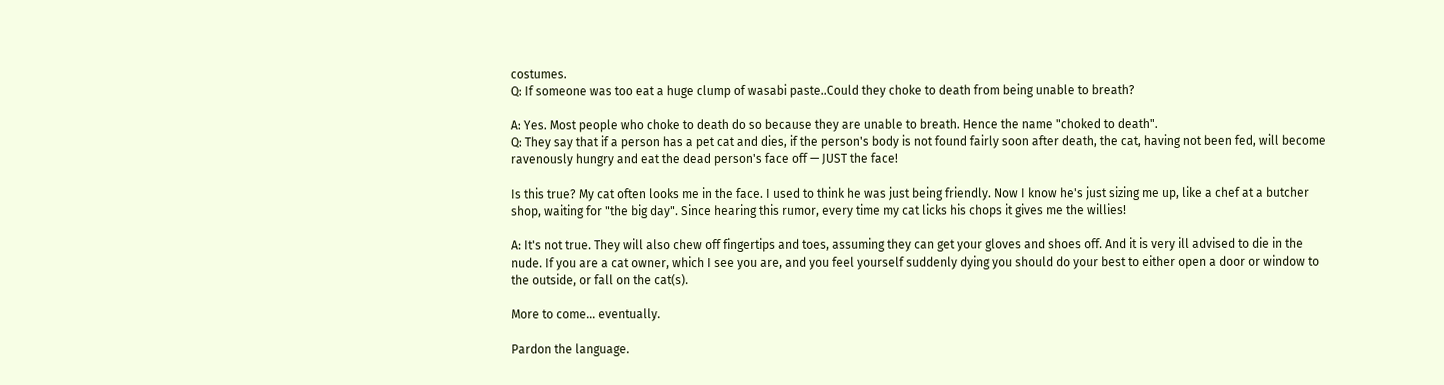costumes.
Q: If someone was too eat a huge clump of wasabi paste..Could they choke to death from being unable to breath?

A: Yes. Most people who choke to death do so because they are unable to breath. Hence the name "choked to death".
Q: They say that if a person has a pet cat and dies, if the person's body is not found fairly soon after death, the cat, having not been fed, will become ravenously hungry and eat the dead person's face off — JUST the face!

Is this true? My cat often looks me in the face. I used to think he was just being friendly. Now I know he's just sizing me up, like a chef at a butcher shop, waiting for "the big day". Since hearing this rumor, every time my cat licks his chops it gives me the willies!

A: It's not true. They will also chew off fingertips and toes, assuming they can get your gloves and shoes off. And it is very ill advised to die in the nude. If you are a cat owner, which I see you are, and you feel yourself suddenly dying you should do your best to either open a door or window to the outside, or fall on the cat(s).

More to come... eventually.

Pardon the language.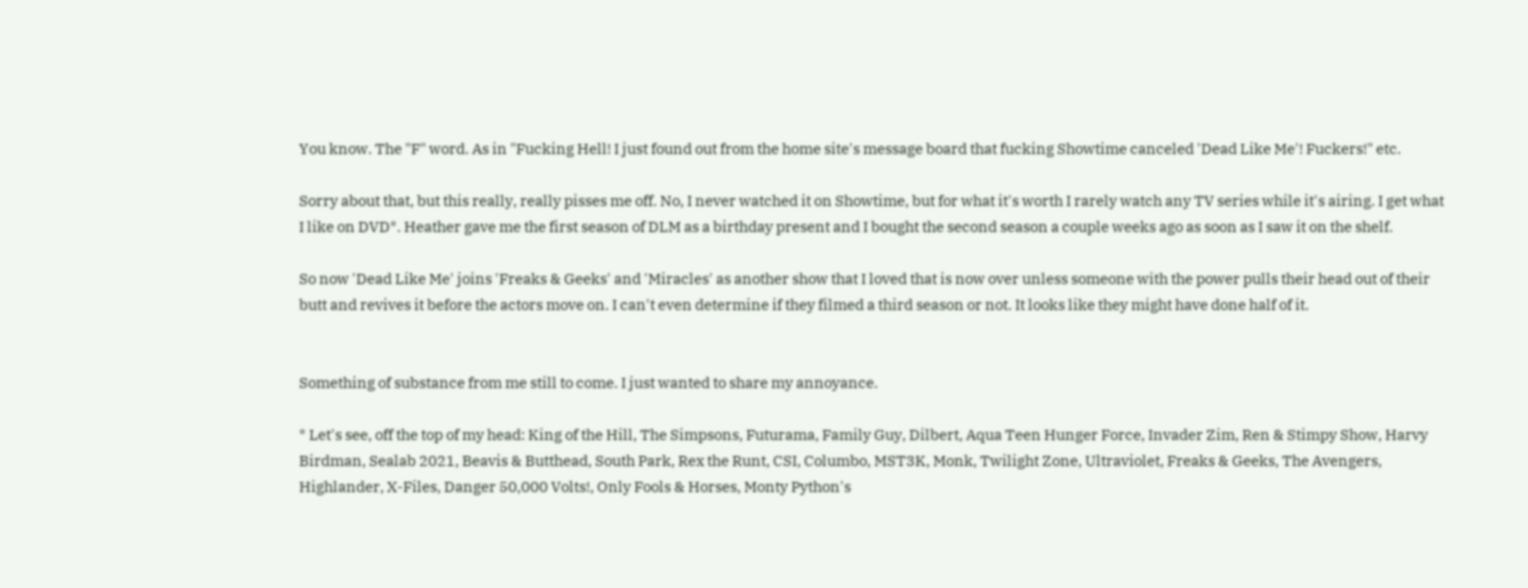You know. The "F" word. As in "Fucking Hell! I just found out from the home site's message board that fucking Showtime canceled 'Dead Like Me'! Fuckers!" etc.

Sorry about that, but this really, really pisses me off. No, I never watched it on Showtime, but for what it's worth I rarely watch any TV series while it's airing. I get what I like on DVD*. Heather gave me the first season of DLM as a birthday present and I bought the second season a couple weeks ago as soon as I saw it on the shelf.

So now 'Dead Like Me' joins 'Freaks & Geeks' and 'Miracles' as another show that I loved that is now over unless someone with the power pulls their head out of their butt and revives it before the actors move on. I can't even determine if they filmed a third season or not. It looks like they might have done half of it.


Something of substance from me still to come. I just wanted to share my annoyance.

* Let's see, off the top of my head: King of the Hill, The Simpsons, Futurama, Family Guy, Dilbert, Aqua Teen Hunger Force, Invader Zim, Ren & Stimpy Show, Harvy Birdman, Sealab 2021, Beavis & Butthead, South Park, Rex the Runt, CSI, Columbo, MST3K, Monk, Twilight Zone, Ultraviolet, Freaks & Geeks, The Avengers, Highlander, X-Files, Danger 50,000 Volts!, Only Fools & Horses, Monty Python's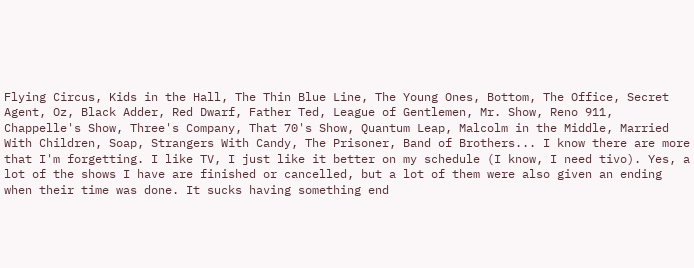Flying Circus, Kids in the Hall, The Thin Blue Line, The Young Ones, Bottom, The Office, Secret Agent, Oz, Black Adder, Red Dwarf, Father Ted, League of Gentlemen, Mr. Show, Reno 911, Chappelle's Show, Three's Company, That 70's Show, Quantum Leap, Malcolm in the Middle, Married With Children, Soap, Strangers With Candy, The Prisoner, Band of Brothers... I know there are more that I'm forgetting. I like TV, I just like it better on my schedule (I know, I need tivo). Yes, a lot of the shows I have are finished or cancelled, but a lot of them were also given an ending when their time was done. It sucks having something end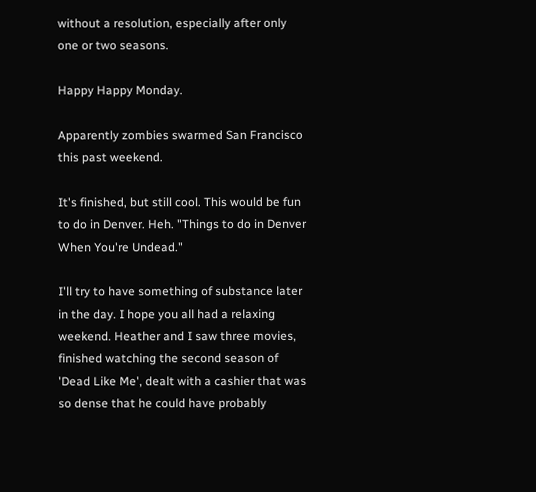without a resolution, especially after only one or two seasons.

Happy Happy Monday.

Apparently zombies swarmed San Francisco this past weekend.

It's finished, but still cool. This would be fun to do in Denver. Heh. "Things to do in Denver When You're Undead."

I'll try to have something of substance later in the day. I hope you all had a relaxing weekend. Heather and I saw three movies, finished watching the second season of 'Dead Like Me', dealt with a cashier that was so dense that he could have probably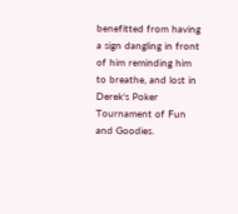benefitted from having a sign dangling in front of him reminding him to breathe, and lost in Derek's Poker Tournament of Fun and Goodies.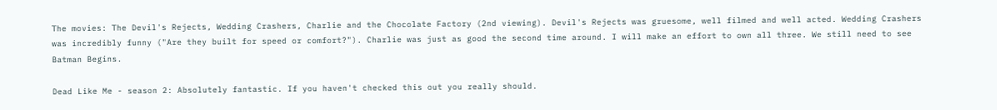The movies: The Devil's Rejects, Wedding Crashers, Charlie and the Chocolate Factory (2nd viewing). Devil's Rejects was gruesome, well filmed and well acted. Wedding Crashers was incredibly funny ("Are they built for speed or comfort?"). Charlie was just as good the second time around. I will make an effort to own all three. We still need to see Batman Begins.

Dead Like Me - season 2: Absolutely fantastic. If you haven't checked this out you really should.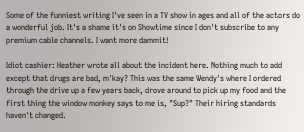Some of the funniest writing I've seen in a TV show in ages and all of the actors do a wonderful job. It's a shame it's on Showtime since I don't subscribe to any premium cable channels. I want more dammit!

Idiot cashier: Heather wrote all about the incident here. Nothing much to add except that drugs are bad, m'kay? This was the same Wendy's where I ordered through the drive up a few years back, drove around to pick up my food and the first thing the window monkey says to me is, "Sup?" Their hiring standards haven't changed.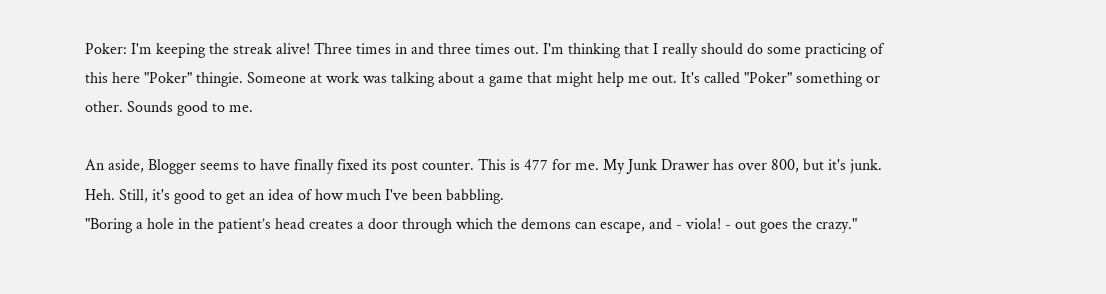Poker: I'm keeping the streak alive! Three times in and three times out. I'm thinking that I really should do some practicing of this here "Poker" thingie. Someone at work was talking about a game that might help me out. It's called "Poker" something or other. Sounds good to me.

An aside, Blogger seems to have finally fixed its post counter. This is 477 for me. My Junk Drawer has over 800, but it's junk. Heh. Still, it's good to get an idea of how much I've been babbling.
"Boring a hole in the patient’s head creates a door through which the demons can escape, and - viola! - out goes the crazy."